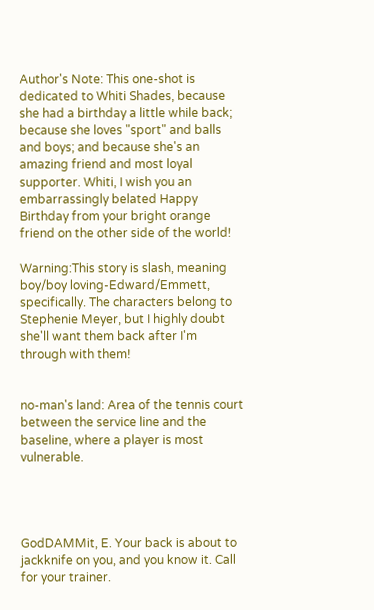Author's Note: This one-shot is dedicated to Whiti Shades, because she had a birthday a little while back; because she loves "sport" and balls and boys; and because she's an amazing friend and most loyal supporter. Whiti, I wish you an embarrassingly belated Happy Birthday from your bright orange friend on the other side of the world!

Warning:This story is slash, meaning boy/boy loving-Edward/Emmett, specifically. The characters belong to Stephenie Meyer, but I highly doubt she'll want them back after I'm through with them!


no-man's land: Area of the tennis court between the service line and the baseline, where a player is most vulnerable.




GodDAMMit, E. Your back is about to jackknife on you, and you know it. Call for your trainer.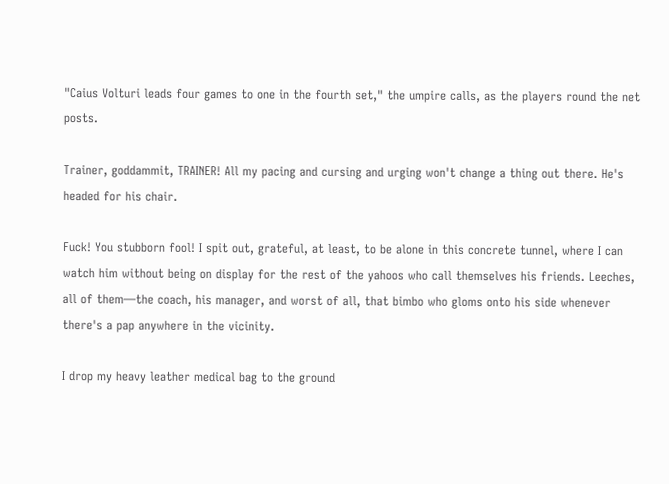"Caius Volturi leads four games to one in the fourth set," the umpire calls, as the players round the net posts.

Trainer, goddammit, TRAINER! All my pacing and cursing and urging won't change a thing out there. He's headed for his chair.

Fuck! You stubborn fool! I spit out, grateful, at least, to be alone in this concrete tunnel, where I can watch him without being on display for the rest of the yahoos who call themselves his friends. Leeches, all of them—the coach, his manager, and worst of all, that bimbo who gloms onto his side whenever there's a pap anywhere in the vicinity.

I drop my heavy leather medical bag to the ground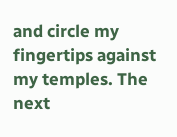and circle my fingertips against my temples. The next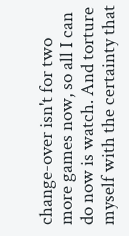change-over isn't for two more games now, so all I can do now is watch. And torture myself with the certainty that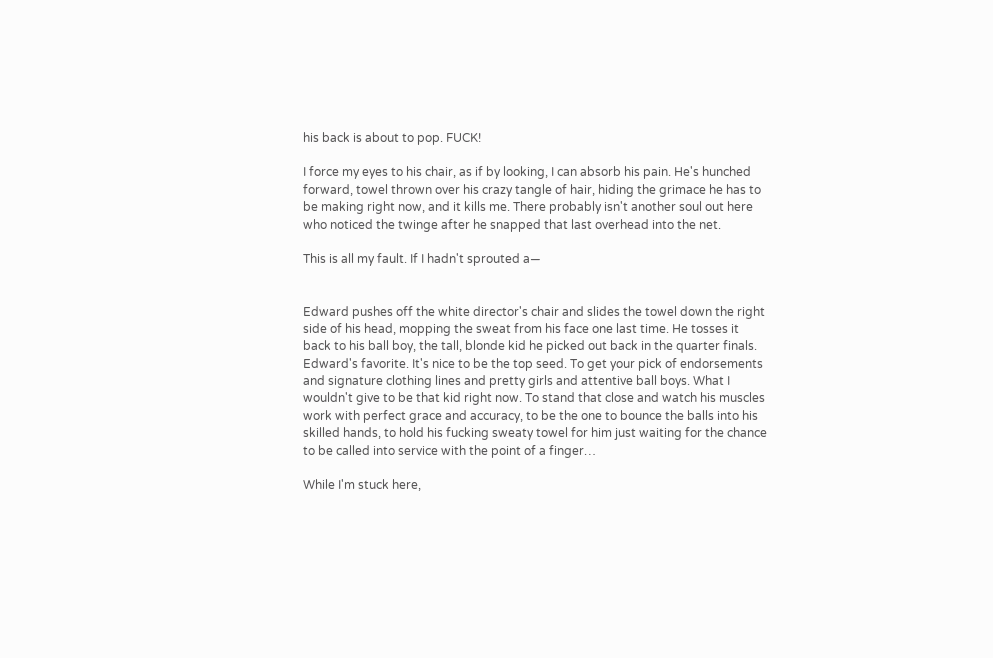his back is about to pop. FUCK!

I force my eyes to his chair, as if by looking, I can absorb his pain. He's hunched forward, towel thrown over his crazy tangle of hair, hiding the grimace he has to be making right now, and it kills me. There probably isn't another soul out here who noticed the twinge after he snapped that last overhead into the net.

This is all my fault. If I hadn't sprouted a—


Edward pushes off the white director's chair and slides the towel down the right side of his head, mopping the sweat from his face one last time. He tosses it back to his ball boy, the tall, blonde kid he picked out back in the quarter finals. Edward's favorite. It's nice to be the top seed. To get your pick of endorsements and signature clothing lines and pretty girls and attentive ball boys. What I wouldn't give to be that kid right now. To stand that close and watch his muscles work with perfect grace and accuracy, to be the one to bounce the balls into his skilled hands, to hold his fucking sweaty towel for him just waiting for the chance to be called into service with the point of a finger…

While I'm stuck here,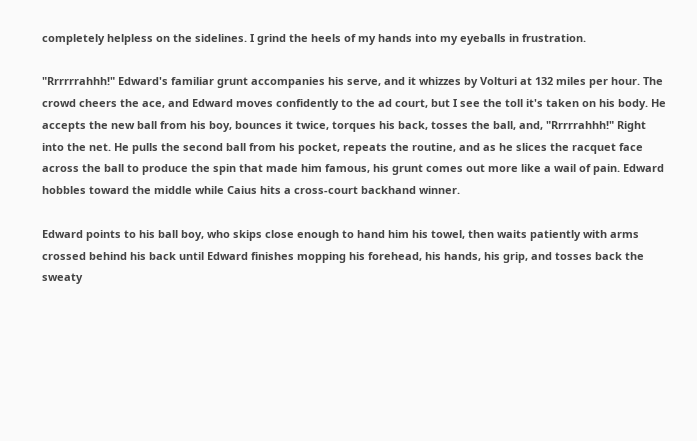completely helpless on the sidelines. I grind the heels of my hands into my eyeballs in frustration.

"Rrrrrrahhh!" Edward's familiar grunt accompanies his serve, and it whizzes by Volturi at 132 miles per hour. The crowd cheers the ace, and Edward moves confidently to the ad court, but I see the toll it's taken on his body. He accepts the new ball from his boy, bounces it twice, torques his back, tosses the ball, and, "Rrrrrahhh!" Right into the net. He pulls the second ball from his pocket, repeats the routine, and as he slices the racquet face across the ball to produce the spin that made him famous, his grunt comes out more like a wail of pain. Edward hobbles toward the middle while Caius hits a cross-court backhand winner.

Edward points to his ball boy, who skips close enough to hand him his towel, then waits patiently with arms crossed behind his back until Edward finishes mopping his forehead, his hands, his grip, and tosses back the sweaty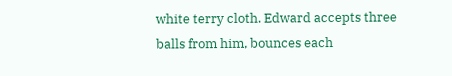white terry cloth. Edward accepts three balls from him, bounces each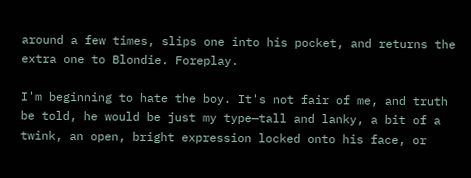around a few times, slips one into his pocket, and returns the extra one to Blondie. Foreplay.

I'm beginning to hate the boy. It's not fair of me, and truth be told, he would be just my type—tall and lanky, a bit of a twink, an open, bright expression locked onto his face, or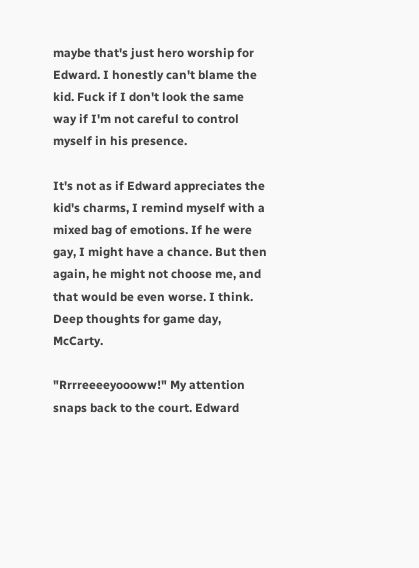maybe that's just hero worship for Edward. I honestly can't blame the kid. Fuck if I don't look the same way if I'm not careful to control myself in his presence.

It's not as if Edward appreciates the kid's charms, I remind myself with a mixed bag of emotions. If he were gay, I might have a chance. But then again, he might not choose me, and that would be even worse. I think. Deep thoughts for game day, McCarty.

"Rrrreeeeyoooww!" My attention snaps back to the court. Edward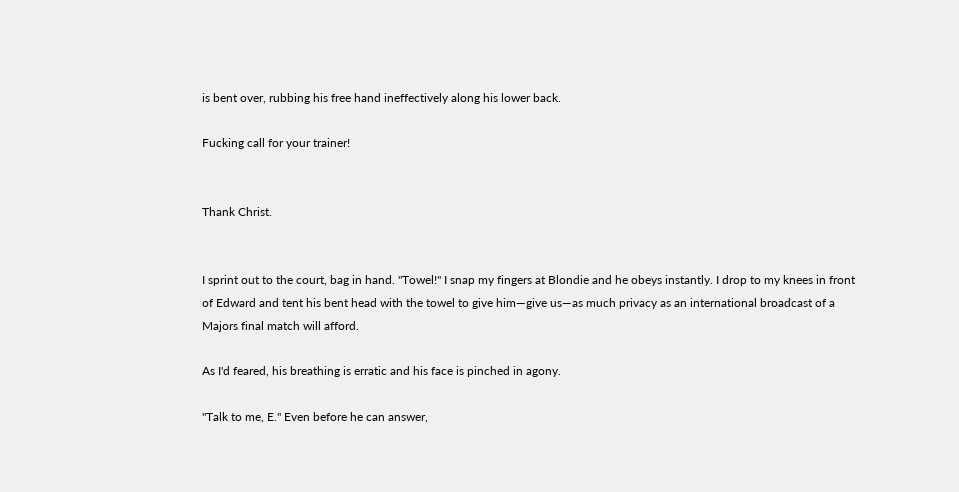is bent over, rubbing his free hand ineffectively along his lower back.

Fucking call for your trainer!


Thank Christ.


I sprint out to the court, bag in hand. "Towel!" I snap my fingers at Blondie and he obeys instantly. I drop to my knees in front of Edward and tent his bent head with the towel to give him—give us—as much privacy as an international broadcast of a Majors final match will afford.

As I'd feared, his breathing is erratic and his face is pinched in agony.

"Talk to me, E." Even before he can answer,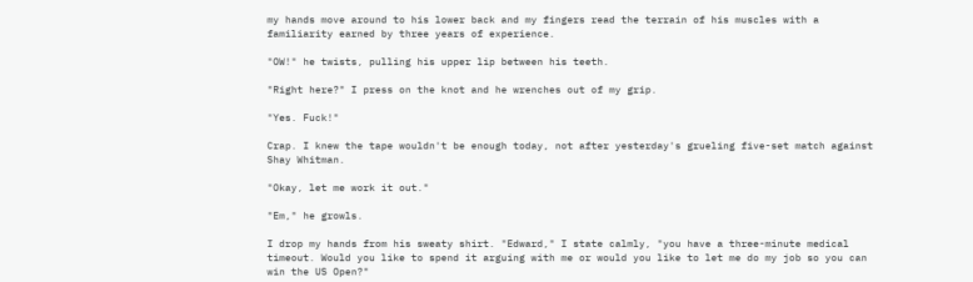my hands move around to his lower back and my fingers read the terrain of his muscles with a familiarity earned by three years of experience.

"OW!" he twists, pulling his upper lip between his teeth.

"Right here?" I press on the knot and he wrenches out of my grip.

"Yes. Fuck!"

Crap. I knew the tape wouldn't be enough today, not after yesterday's grueling five-set match against Shay Whitman.

"Okay, let me work it out."

"Em," he growls.

I drop my hands from his sweaty shirt. "Edward," I state calmly, "you have a three-minute medical timeout. Would you like to spend it arguing with me or would you like to let me do my job so you can win the US Open?"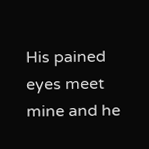His pained eyes meet mine and he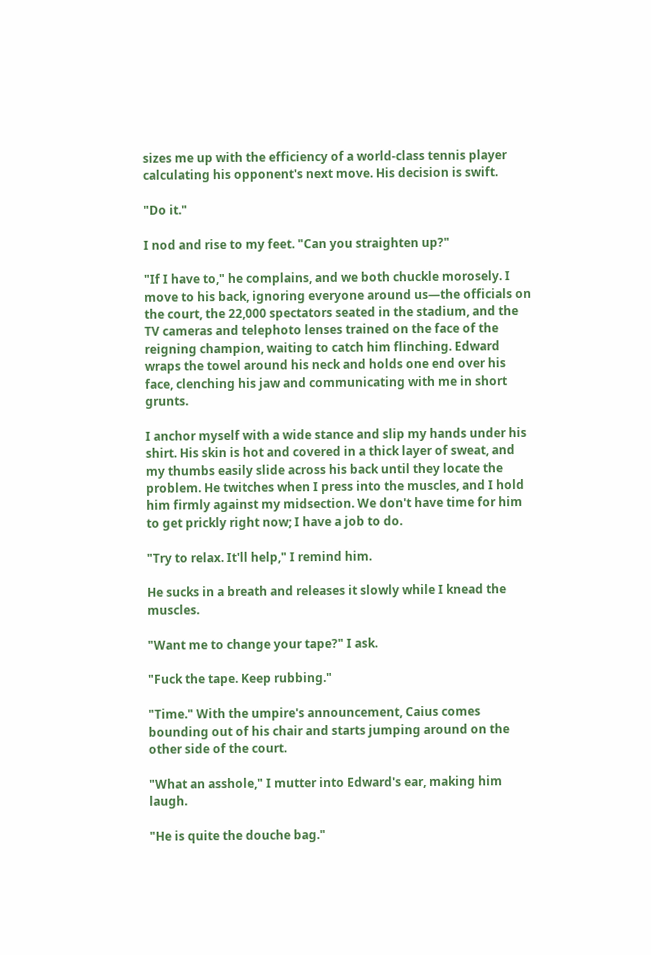sizes me up with the efficiency of a world-class tennis player calculating his opponent's next move. His decision is swift.

"Do it."

I nod and rise to my feet. "Can you straighten up?"

"If I have to," he complains, and we both chuckle morosely. I move to his back, ignoring everyone around us—the officials on the court, the 22,000 spectators seated in the stadium, and the TV cameras and telephoto lenses trained on the face of the reigning champion, waiting to catch him flinching. Edward wraps the towel around his neck and holds one end over his face, clenching his jaw and communicating with me in short grunts.

I anchor myself with a wide stance and slip my hands under his shirt. His skin is hot and covered in a thick layer of sweat, and my thumbs easily slide across his back until they locate the problem. He twitches when I press into the muscles, and I hold him firmly against my midsection. We don't have time for him to get prickly right now; I have a job to do.

"Try to relax. It'll help," I remind him.

He sucks in a breath and releases it slowly while I knead the muscles.

"Want me to change your tape?" I ask.

"Fuck the tape. Keep rubbing."

"Time." With the umpire's announcement, Caius comes bounding out of his chair and starts jumping around on the other side of the court.

"What an asshole," I mutter into Edward's ear, making him laugh.

"He is quite the douche bag."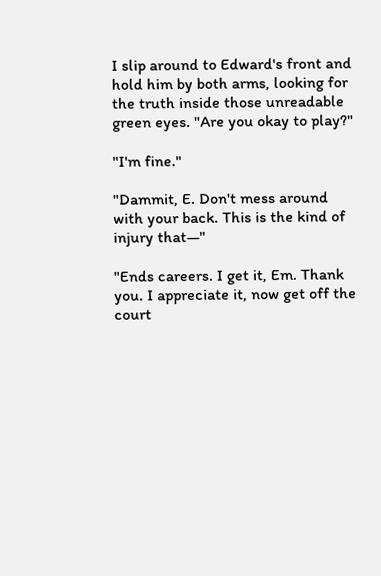I slip around to Edward's front and hold him by both arms, looking for the truth inside those unreadable green eyes. "Are you okay to play?"

"I'm fine."

"Dammit, E. Don't mess around with your back. This is the kind of injury that—"

"Ends careers. I get it, Em. Thank you. I appreciate it, now get off the court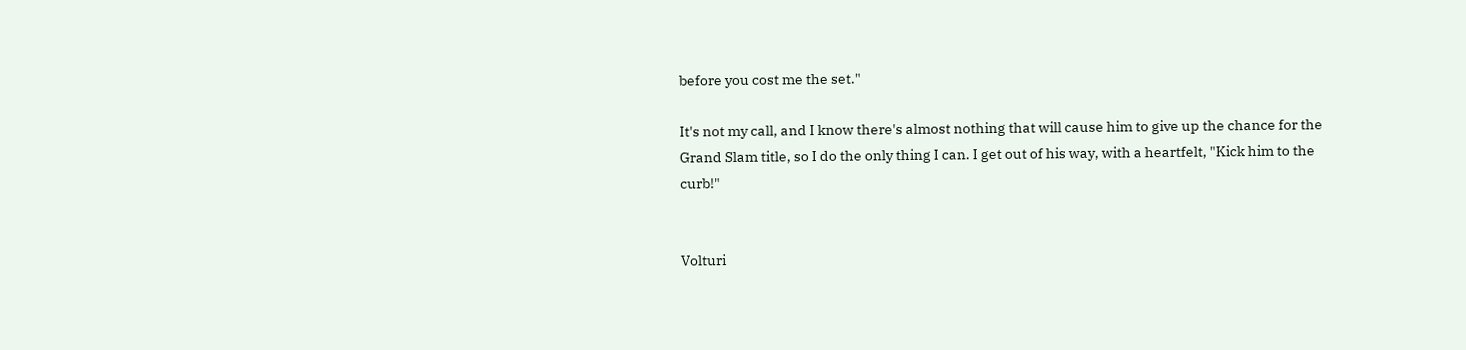before you cost me the set."

It's not my call, and I know there's almost nothing that will cause him to give up the chance for the Grand Slam title, so I do the only thing I can. I get out of his way, with a heartfelt, "Kick him to the curb!"


Volturi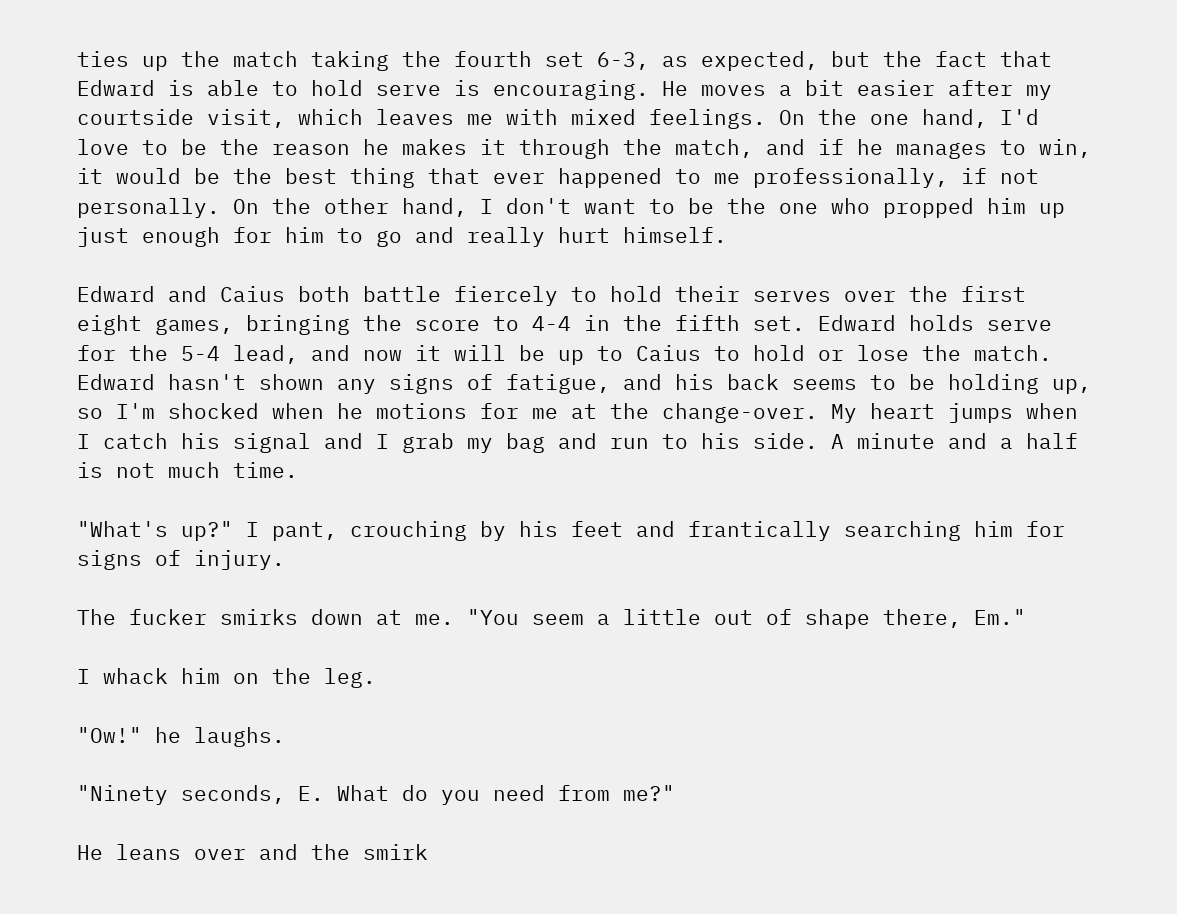ties up the match taking the fourth set 6-3, as expected, but the fact that Edward is able to hold serve is encouraging. He moves a bit easier after my courtside visit, which leaves me with mixed feelings. On the one hand, I'd love to be the reason he makes it through the match, and if he manages to win, it would be the best thing that ever happened to me professionally, if not personally. On the other hand, I don't want to be the one who propped him up just enough for him to go and really hurt himself.

Edward and Caius both battle fiercely to hold their serves over the first eight games, bringing the score to 4-4 in the fifth set. Edward holds serve for the 5-4 lead, and now it will be up to Caius to hold or lose the match. Edward hasn't shown any signs of fatigue, and his back seems to be holding up, so I'm shocked when he motions for me at the change-over. My heart jumps when I catch his signal and I grab my bag and run to his side. A minute and a half is not much time.

"What's up?" I pant, crouching by his feet and frantically searching him for signs of injury.

The fucker smirks down at me. "You seem a little out of shape there, Em."

I whack him on the leg.

"Ow!" he laughs.

"Ninety seconds, E. What do you need from me?"

He leans over and the smirk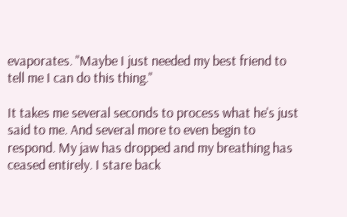evaporates. "Maybe I just needed my best friend to tell me I can do this thing."

It takes me several seconds to process what he's just said to me. And several more to even begin to respond. My jaw has dropped and my breathing has ceased entirely. I stare back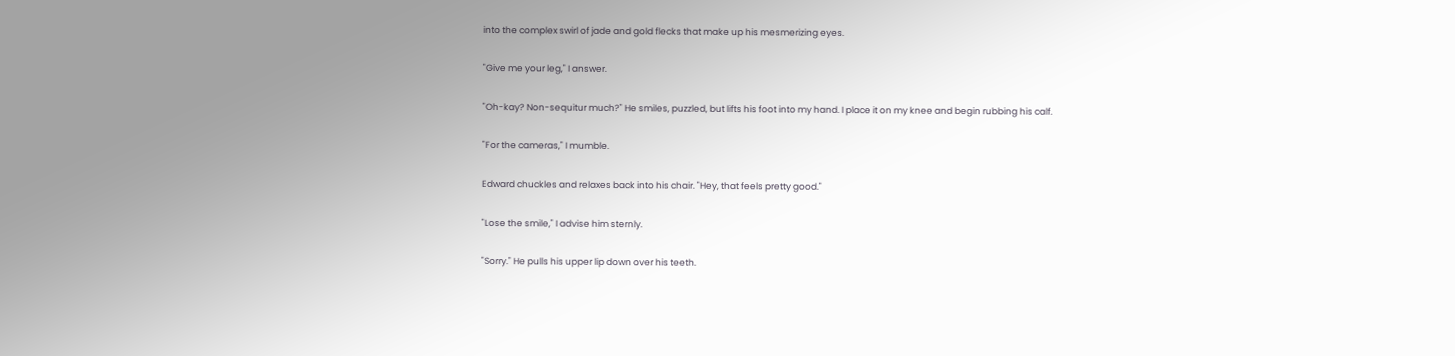into the complex swirl of jade and gold flecks that make up his mesmerizing eyes.

"Give me your leg," I answer.

"Oh-kay? Non-sequitur much?" He smiles, puzzled, but lifts his foot into my hand. I place it on my knee and begin rubbing his calf.

"For the cameras," I mumble.

Edward chuckles and relaxes back into his chair. "Hey, that feels pretty good."

"Lose the smile," I advise him sternly.

"Sorry." He pulls his upper lip down over his teeth.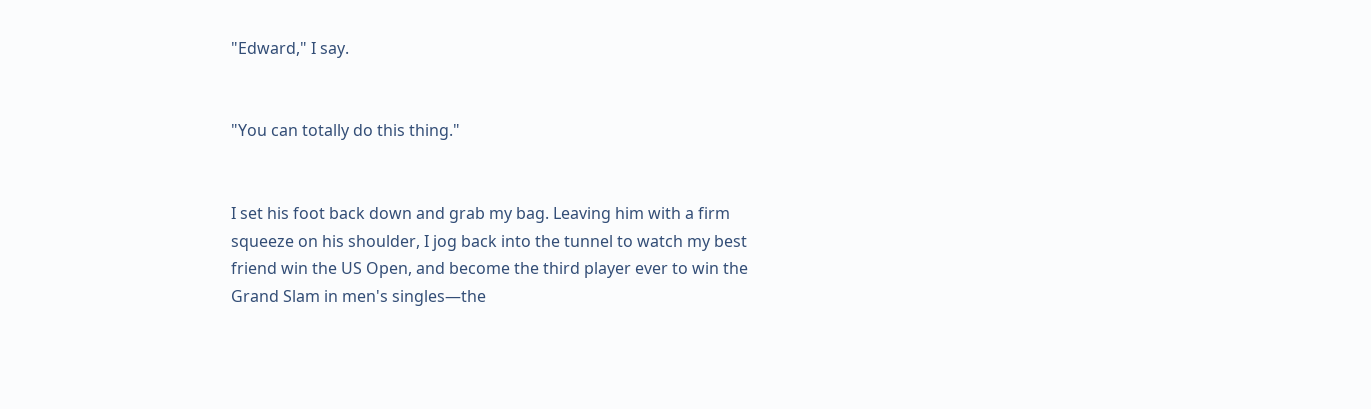"Edward," I say.


"You can totally do this thing."


I set his foot back down and grab my bag. Leaving him with a firm squeeze on his shoulder, I jog back into the tunnel to watch my best friend win the US Open, and become the third player ever to win the Grand Slam in men's singles—the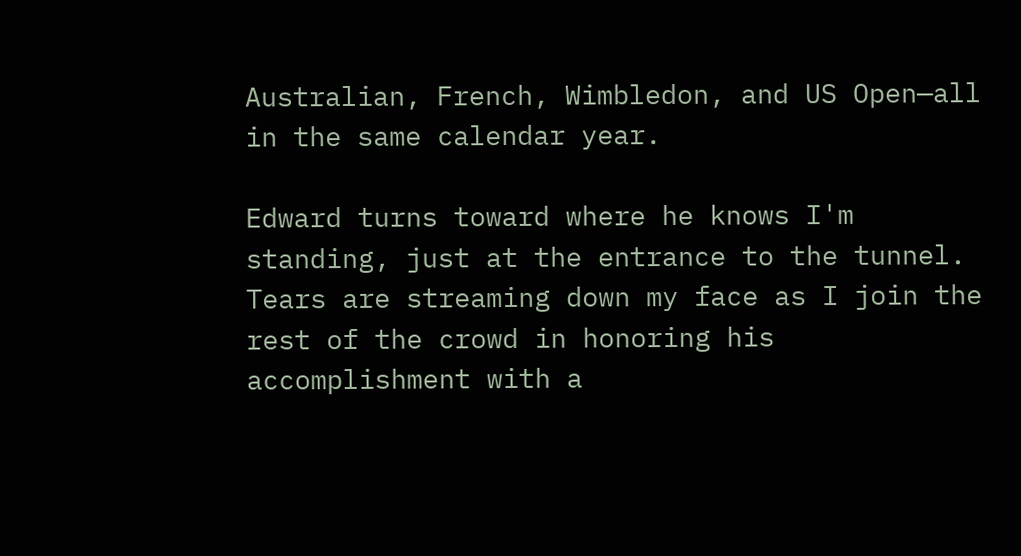Australian, French, Wimbledon, and US Open—all in the same calendar year.

Edward turns toward where he knows I'm standing, just at the entrance to the tunnel. Tears are streaming down my face as I join the rest of the crowd in honoring his accomplishment with a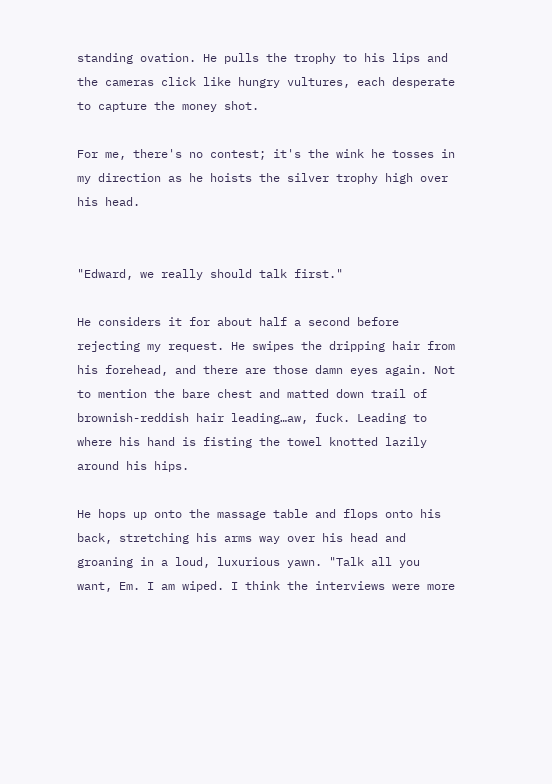standing ovation. He pulls the trophy to his lips and the cameras click like hungry vultures, each desperate to capture the money shot.

For me, there's no contest; it's the wink he tosses in my direction as he hoists the silver trophy high over his head.


"Edward, we really should talk first."

He considers it for about half a second before rejecting my request. He swipes the dripping hair from his forehead, and there are those damn eyes again. Not to mention the bare chest and matted down trail of brownish-reddish hair leading…aw, fuck. Leading to where his hand is fisting the towel knotted lazily around his hips.

He hops up onto the massage table and flops onto his back, stretching his arms way over his head and groaning in a loud, luxurious yawn. "Talk all you want, Em. I am wiped. I think the interviews were more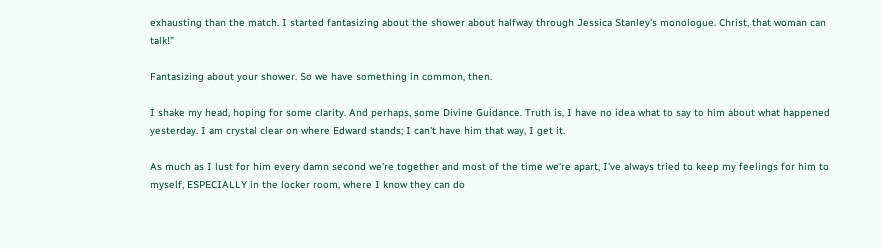exhausting than the match. I started fantasizing about the shower about halfway through Jessica Stanley's monologue. Christ, that woman can talk!"

Fantasizing about your shower. So we have something in common, then.

I shake my head, hoping for some clarity. And perhaps, some Divine Guidance. Truth is, I have no idea what to say to him about what happened yesterday. I am crystal clear on where Edward stands; I can't have him that way, I get it.

As much as I lust for him every damn second we're together and most of the time we're apart, I've always tried to keep my feelings for him to myself, ESPECIALLY in the locker room, where I know they can do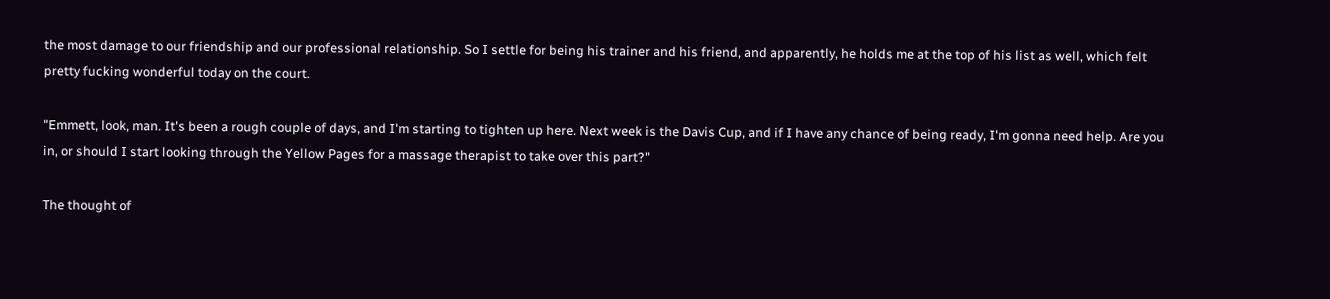the most damage to our friendship and our professional relationship. So I settle for being his trainer and his friend, and apparently, he holds me at the top of his list as well, which felt pretty fucking wonderful today on the court.

"Emmett, look, man. It's been a rough couple of days, and I'm starting to tighten up here. Next week is the Davis Cup, and if I have any chance of being ready, I'm gonna need help. Are you in, or should I start looking through the Yellow Pages for a massage therapist to take over this part?"

The thought of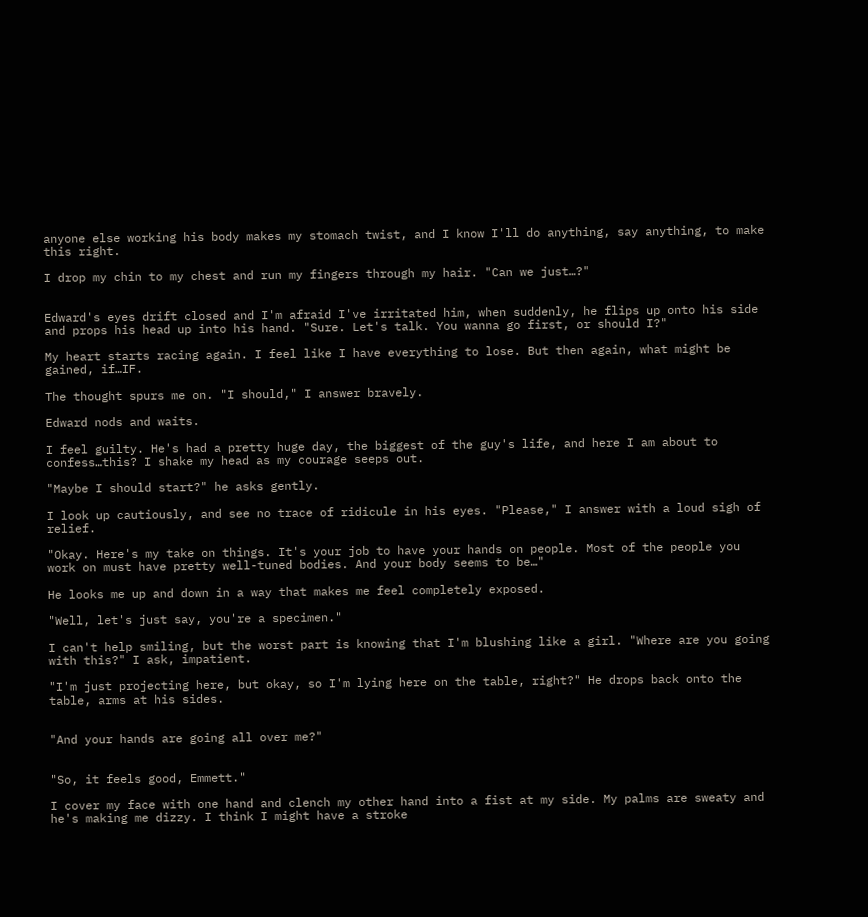anyone else working his body makes my stomach twist, and I know I'll do anything, say anything, to make this right.

I drop my chin to my chest and run my fingers through my hair. "Can we just…?"


Edward's eyes drift closed and I'm afraid I've irritated him, when suddenly, he flips up onto his side and props his head up into his hand. "Sure. Let's talk. You wanna go first, or should I?"

My heart starts racing again. I feel like I have everything to lose. But then again, what might be gained, if…IF.

The thought spurs me on. "I should," I answer bravely.

Edward nods and waits.

I feel guilty. He's had a pretty huge day, the biggest of the guy's life, and here I am about to confess…this? I shake my head as my courage seeps out.

"Maybe I should start?" he asks gently.

I look up cautiously, and see no trace of ridicule in his eyes. "Please," I answer with a loud sigh of relief.

"Okay. Here's my take on things. It's your job to have your hands on people. Most of the people you work on must have pretty well-tuned bodies. And your body seems to be…"

He looks me up and down in a way that makes me feel completely exposed.

"Well, let's just say, you're a specimen."

I can't help smiling, but the worst part is knowing that I'm blushing like a girl. "Where are you going with this?" I ask, impatient.

"I'm just projecting here, but okay, so I'm lying here on the table, right?" He drops back onto the table, arms at his sides.


"And your hands are going all over me?"


"So, it feels good, Emmett."

I cover my face with one hand and clench my other hand into a fist at my side. My palms are sweaty and he's making me dizzy. I think I might have a stroke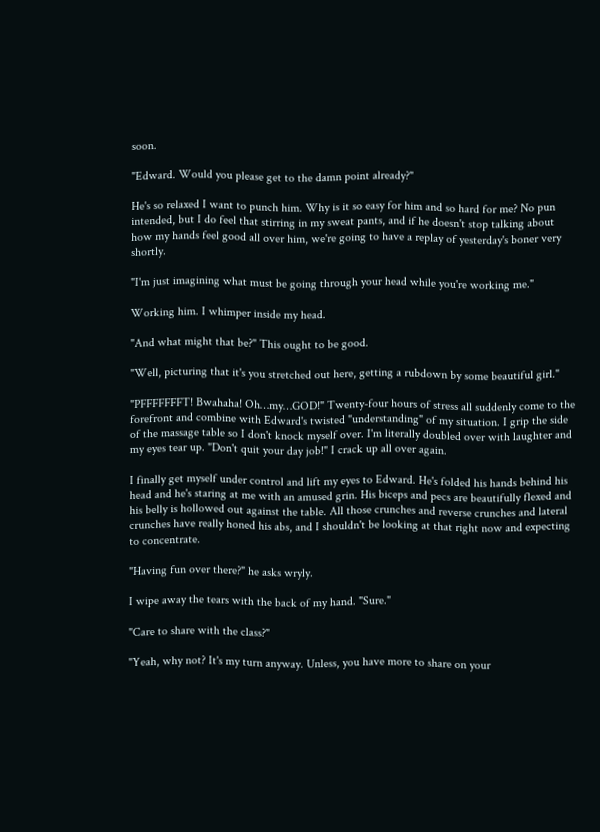soon.

"Edward. Would you please get to the damn point already?"

He's so relaxed I want to punch him. Why is it so easy for him and so hard for me? No pun intended, but I do feel that stirring in my sweat pants, and if he doesn't stop talking about how my hands feel good all over him, we're going to have a replay of yesterday's boner very shortly.

"I'm just imagining what must be going through your head while you're working me."

Working him. I whimper inside my head.

"And what might that be?" This ought to be good.

"Well, picturing that it's you stretched out here, getting a rubdown by some beautiful girl."

"PFFFFFFFT! Bwahaha! Oh…my…GOD!" Twenty-four hours of stress all suddenly come to the forefront and combine with Edward's twisted "understanding" of my situation. I grip the side of the massage table so I don't knock myself over. I'm literally doubled over with laughter and my eyes tear up. "Don't quit your day job!" I crack up all over again.

I finally get myself under control and lift my eyes to Edward. He's folded his hands behind his head and he's staring at me with an amused grin. His biceps and pecs are beautifully flexed and his belly is hollowed out against the table. All those crunches and reverse crunches and lateral crunches have really honed his abs, and I shouldn't be looking at that right now and expecting to concentrate.

"Having fun over there?" he asks wryly.

I wipe away the tears with the back of my hand. "Sure."

"Care to share with the class?"

"Yeah, why not? It's my turn anyway. Unless, you have more to share on your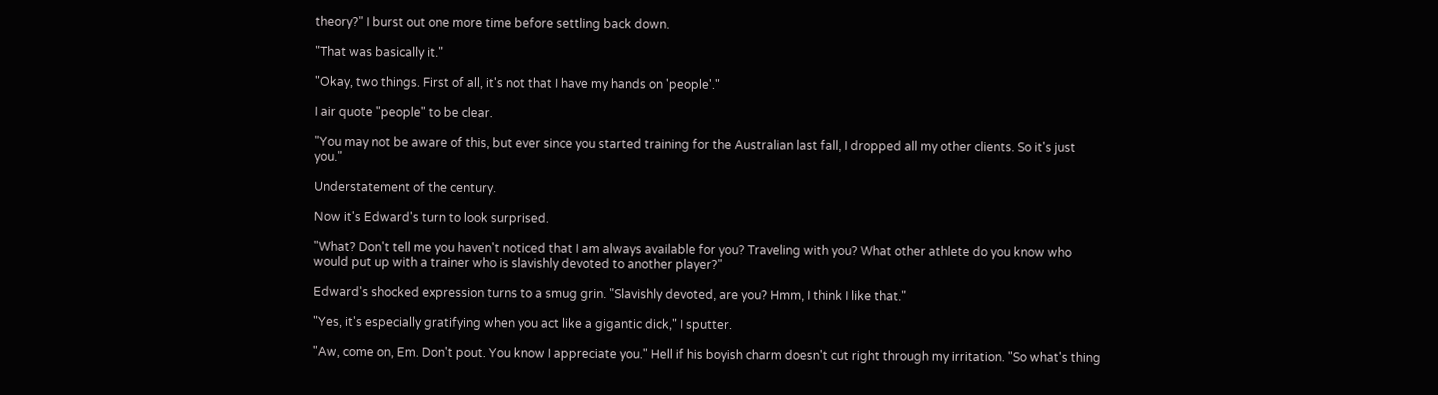theory?" I burst out one more time before settling back down.

"That was basically it."

"Okay, two things. First of all, it's not that I have my hands on 'people'."

I air quote "people" to be clear.

"You may not be aware of this, but ever since you started training for the Australian last fall, I dropped all my other clients. So it's just you."

Understatement of the century.

Now it's Edward's turn to look surprised.

"What? Don't tell me you haven't noticed that I am always available for you? Traveling with you? What other athlete do you know who would put up with a trainer who is slavishly devoted to another player?"

Edward's shocked expression turns to a smug grin. "Slavishly devoted, are you? Hmm, I think I like that."

"Yes, it's especially gratifying when you act like a gigantic dick," I sputter.

"Aw, come on, Em. Don't pout. You know I appreciate you." Hell if his boyish charm doesn't cut right through my irritation. "So what's thing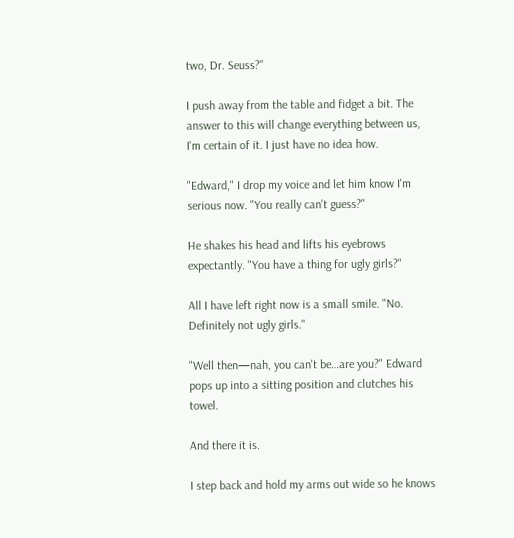two, Dr. Seuss?"

I push away from the table and fidget a bit. The answer to this will change everything between us, I'm certain of it. I just have no idea how.

"Edward," I drop my voice and let him know I'm serious now. "You really can't guess?"

He shakes his head and lifts his eyebrows expectantly. "You have a thing for ugly girls?"

All I have left right now is a small smile. "No. Definitely not ugly girls."

"Well then—nah, you can't be…are you?" Edward pops up into a sitting position and clutches his towel.

And there it is.

I step back and hold my arms out wide so he knows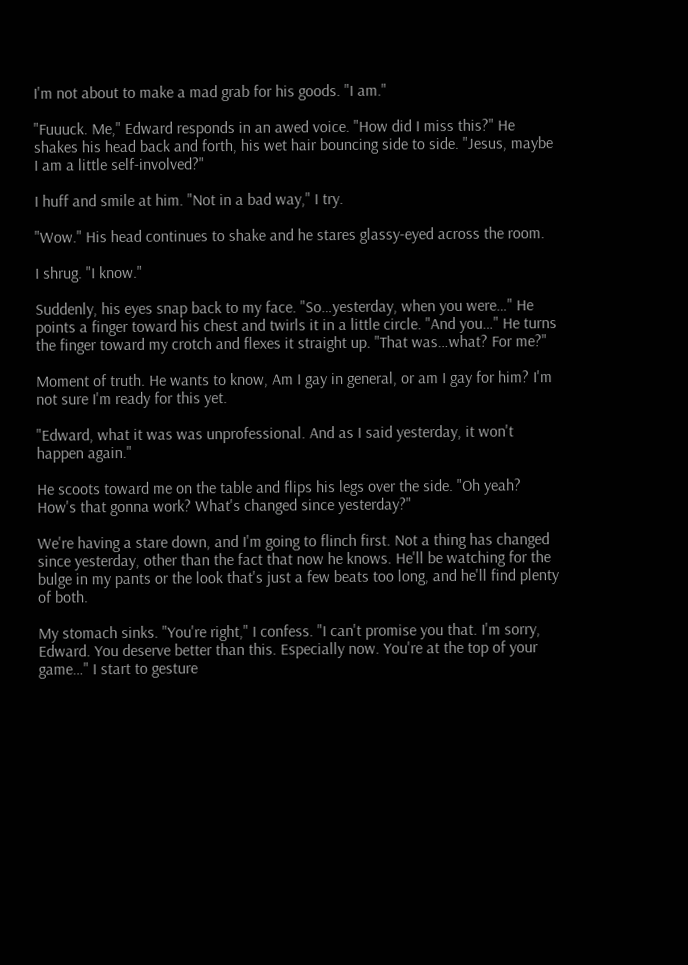I'm not about to make a mad grab for his goods. "I am."

"Fuuuck. Me," Edward responds in an awed voice. "How did I miss this?" He shakes his head back and forth, his wet hair bouncing side to side. "Jesus, maybe I am a little self-involved?"

I huff and smile at him. "Not in a bad way," I try.

"Wow." His head continues to shake and he stares glassy-eyed across the room.

I shrug. "I know."

Suddenly, his eyes snap back to my face. "So…yesterday, when you were…" He points a finger toward his chest and twirls it in a little circle. "And you…" He turns the finger toward my crotch and flexes it straight up. "That was…what? For me?"

Moment of truth. He wants to know, Am I gay in general, or am I gay for him? I'm not sure I'm ready for this yet.

"Edward, what it was was unprofessional. And as I said yesterday, it won't happen again."

He scoots toward me on the table and flips his legs over the side. "Oh yeah? How's that gonna work? What's changed since yesterday?"

We're having a stare down, and I'm going to flinch first. Not a thing has changed since yesterday, other than the fact that now he knows. He'll be watching for the bulge in my pants or the look that's just a few beats too long, and he'll find plenty of both.

My stomach sinks. "You're right," I confess. "I can't promise you that. I'm sorry, Edward. You deserve better than this. Especially now. You're at the top of your game…" I start to gesture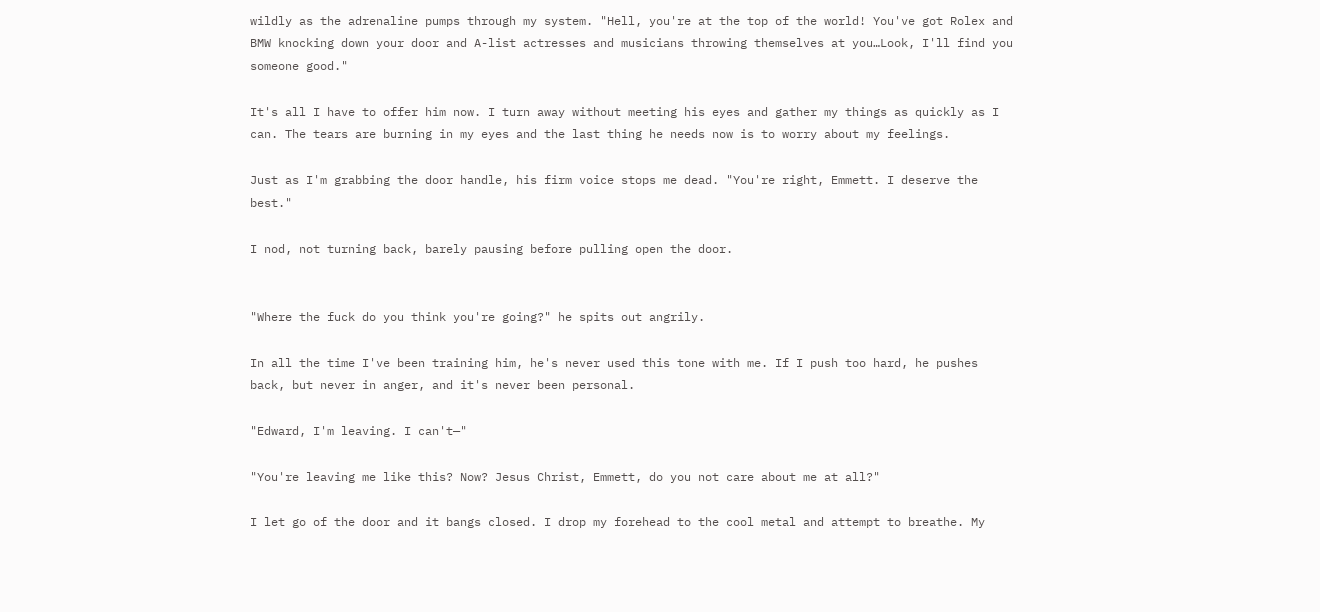wildly as the adrenaline pumps through my system. "Hell, you're at the top of the world! You've got Rolex and BMW knocking down your door and A-list actresses and musicians throwing themselves at you…Look, I'll find you someone good."

It's all I have to offer him now. I turn away without meeting his eyes and gather my things as quickly as I can. The tears are burning in my eyes and the last thing he needs now is to worry about my feelings.

Just as I'm grabbing the door handle, his firm voice stops me dead. "You're right, Emmett. I deserve the best."

I nod, not turning back, barely pausing before pulling open the door.


"Where the fuck do you think you're going?" he spits out angrily.

In all the time I've been training him, he's never used this tone with me. If I push too hard, he pushes back, but never in anger, and it's never been personal.

"Edward, I'm leaving. I can't—"

"You're leaving me like this? Now? Jesus Christ, Emmett, do you not care about me at all?"

I let go of the door and it bangs closed. I drop my forehead to the cool metal and attempt to breathe. My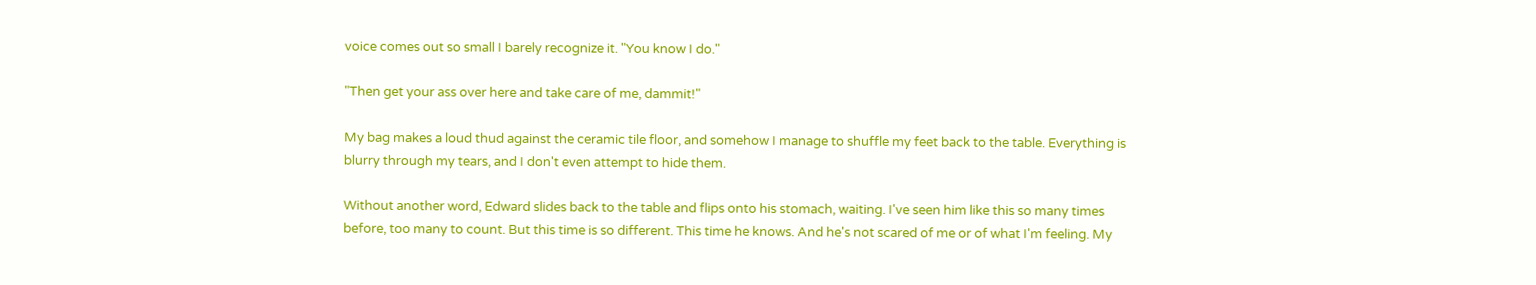voice comes out so small I barely recognize it. "You know I do."

"Then get your ass over here and take care of me, dammit!"

My bag makes a loud thud against the ceramic tile floor, and somehow I manage to shuffle my feet back to the table. Everything is blurry through my tears, and I don't even attempt to hide them.

Without another word, Edward slides back to the table and flips onto his stomach, waiting. I've seen him like this so many times before, too many to count. But this time is so different. This time he knows. And he's not scared of me or of what I'm feeling. My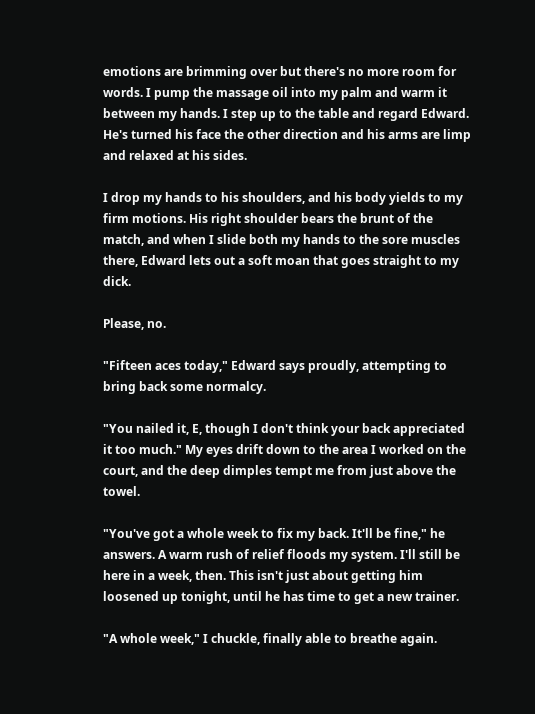emotions are brimming over but there's no more room for words. I pump the massage oil into my palm and warm it between my hands. I step up to the table and regard Edward. He's turned his face the other direction and his arms are limp and relaxed at his sides.

I drop my hands to his shoulders, and his body yields to my firm motions. His right shoulder bears the brunt of the match, and when I slide both my hands to the sore muscles there, Edward lets out a soft moan that goes straight to my dick.

Please, no.

"Fifteen aces today," Edward says proudly, attempting to bring back some normalcy.

"You nailed it, E, though I don't think your back appreciated it too much." My eyes drift down to the area I worked on the court, and the deep dimples tempt me from just above the towel.

"You've got a whole week to fix my back. It'll be fine," he answers. A warm rush of relief floods my system. I'll still be here in a week, then. This isn't just about getting him loosened up tonight, until he has time to get a new trainer.

"A whole week," I chuckle, finally able to breathe again.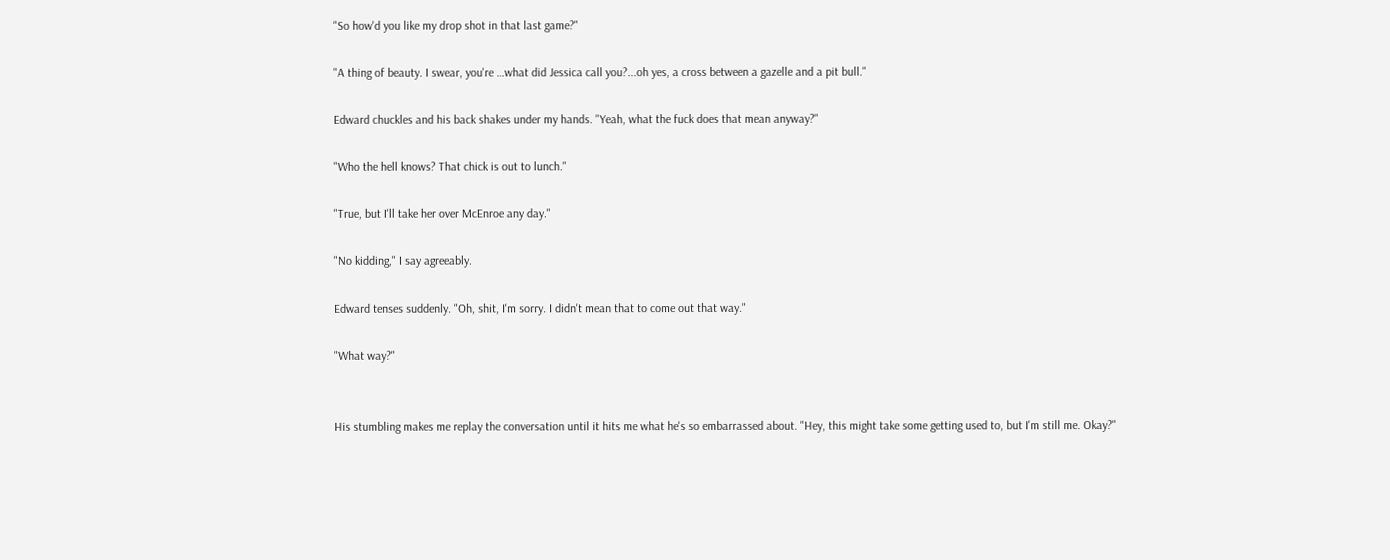"So how'd you like my drop shot in that last game?"

"A thing of beauty. I swear, you're …what did Jessica call you?...oh yes, a cross between a gazelle and a pit bull."

Edward chuckles and his back shakes under my hands. "Yeah, what the fuck does that mean anyway?"

"Who the hell knows? That chick is out to lunch."

"True, but I'll take her over McEnroe any day."

"No kidding," I say agreeably.

Edward tenses suddenly. "Oh, shit, I'm sorry. I didn't mean that to come out that way."

"What way?"


His stumbling makes me replay the conversation until it hits me what he's so embarrassed about. "Hey, this might take some getting used to, but I'm still me. Okay?"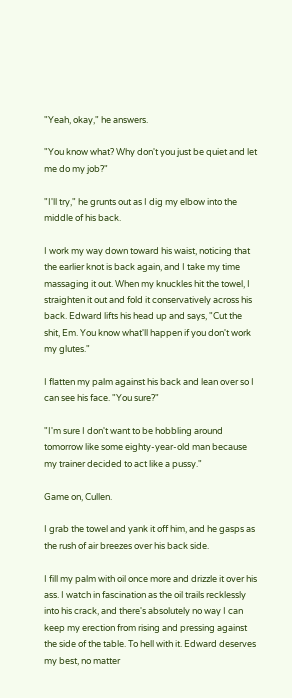"Yeah, okay," he answers.

"You know what? Why don't you just be quiet and let me do my job?"

"I'll try," he grunts out as I dig my elbow into the middle of his back.

I work my way down toward his waist, noticing that the earlier knot is back again, and I take my time massaging it out. When my knuckles hit the towel, I straighten it out and fold it conservatively across his back. Edward lifts his head up and says, "Cut the shit, Em. You know what'll happen if you don't work my glutes."

I flatten my palm against his back and lean over so I can see his face. "You sure?"

"I'm sure I don't want to be hobbling around tomorrow like some eighty-year-old man because my trainer decided to act like a pussy."

Game on, Cullen.

I grab the towel and yank it off him, and he gasps as the rush of air breezes over his back side.

I fill my palm with oil once more and drizzle it over his ass. I watch in fascination as the oil trails recklessly into his crack, and there's absolutely no way I can keep my erection from rising and pressing against the side of the table. To hell with it. Edward deserves my best, no matter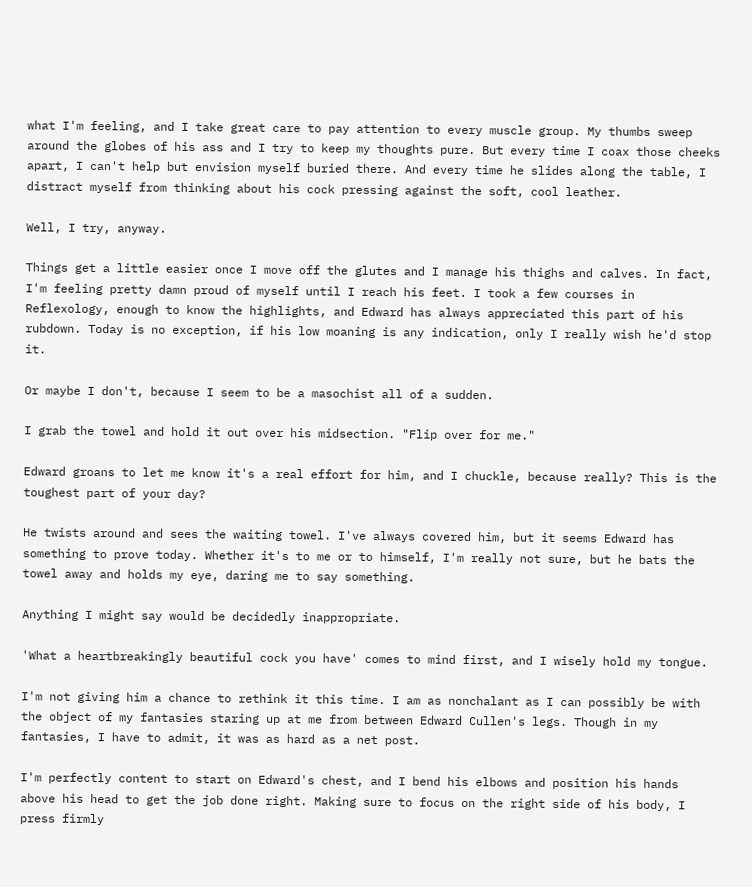what I'm feeling, and I take great care to pay attention to every muscle group. My thumbs sweep around the globes of his ass and I try to keep my thoughts pure. But every time I coax those cheeks apart, I can't help but envision myself buried there. And every time he slides along the table, I distract myself from thinking about his cock pressing against the soft, cool leather.

Well, I try, anyway.

Things get a little easier once I move off the glutes and I manage his thighs and calves. In fact, I'm feeling pretty damn proud of myself until I reach his feet. I took a few courses in Reflexology, enough to know the highlights, and Edward has always appreciated this part of his rubdown. Today is no exception, if his low moaning is any indication, only I really wish he'd stop it.

Or maybe I don't, because I seem to be a masochist all of a sudden.

I grab the towel and hold it out over his midsection. "Flip over for me."

Edward groans to let me know it's a real effort for him, and I chuckle, because really? This is the toughest part of your day?

He twists around and sees the waiting towel. I've always covered him, but it seems Edward has something to prove today. Whether it's to me or to himself, I'm really not sure, but he bats the towel away and holds my eye, daring me to say something.

Anything I might say would be decidedly inappropriate.

'What a heartbreakingly beautiful cock you have' comes to mind first, and I wisely hold my tongue.

I'm not giving him a chance to rethink it this time. I am as nonchalant as I can possibly be with the object of my fantasies staring up at me from between Edward Cullen's legs. Though in my fantasies, I have to admit, it was as hard as a net post.

I'm perfectly content to start on Edward's chest, and I bend his elbows and position his hands above his head to get the job done right. Making sure to focus on the right side of his body, I press firmly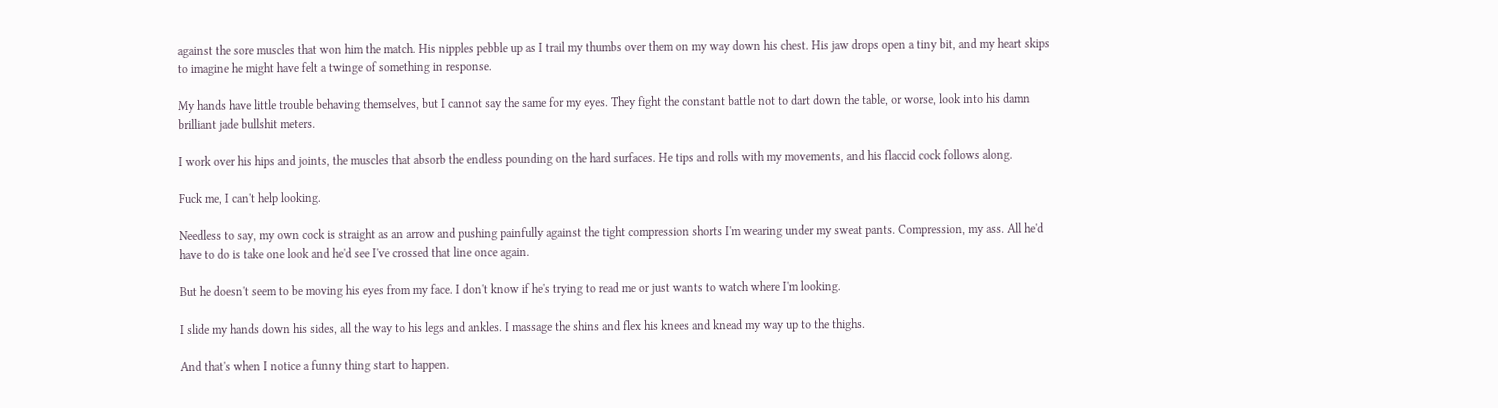against the sore muscles that won him the match. His nipples pebble up as I trail my thumbs over them on my way down his chest. His jaw drops open a tiny bit, and my heart skips to imagine he might have felt a twinge of something in response.

My hands have little trouble behaving themselves, but I cannot say the same for my eyes. They fight the constant battle not to dart down the table, or worse, look into his damn brilliant jade bullshit meters.

I work over his hips and joints, the muscles that absorb the endless pounding on the hard surfaces. He tips and rolls with my movements, and his flaccid cock follows along.

Fuck me, I can't help looking.

Needless to say, my own cock is straight as an arrow and pushing painfully against the tight compression shorts I'm wearing under my sweat pants. Compression, my ass. All he'd have to do is take one look and he'd see I've crossed that line once again.

But he doesn't seem to be moving his eyes from my face. I don't know if he's trying to read me or just wants to watch where I'm looking.

I slide my hands down his sides, all the way to his legs and ankles. I massage the shins and flex his knees and knead my way up to the thighs.

And that's when I notice a funny thing start to happen.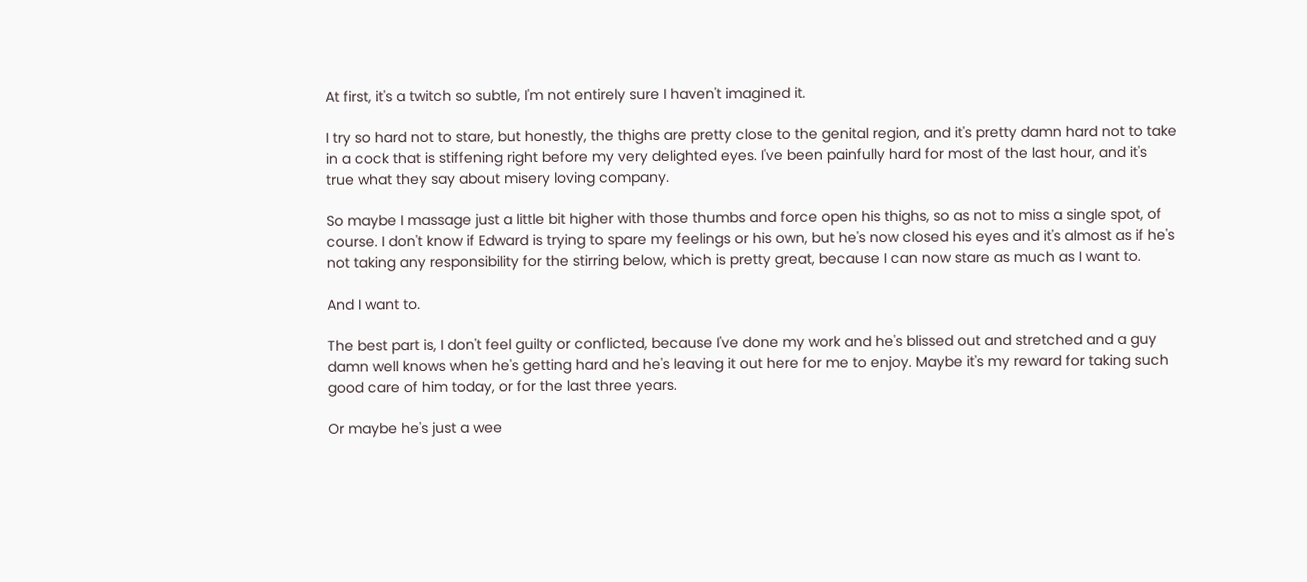At first, it's a twitch so subtle, I'm not entirely sure I haven't imagined it.

I try so hard not to stare, but honestly, the thighs are pretty close to the genital region, and it's pretty damn hard not to take in a cock that is stiffening right before my very delighted eyes. I've been painfully hard for most of the last hour, and it's true what they say about misery loving company.

So maybe I massage just a little bit higher with those thumbs and force open his thighs, so as not to miss a single spot, of course. I don't know if Edward is trying to spare my feelings or his own, but he's now closed his eyes and it's almost as if he's not taking any responsibility for the stirring below, which is pretty great, because I can now stare as much as I want to.

And I want to.

The best part is, I don't feel guilty or conflicted, because I've done my work and he's blissed out and stretched and a guy damn well knows when he's getting hard and he's leaving it out here for me to enjoy. Maybe it's my reward for taking such good care of him today, or for the last three years.

Or maybe he's just a wee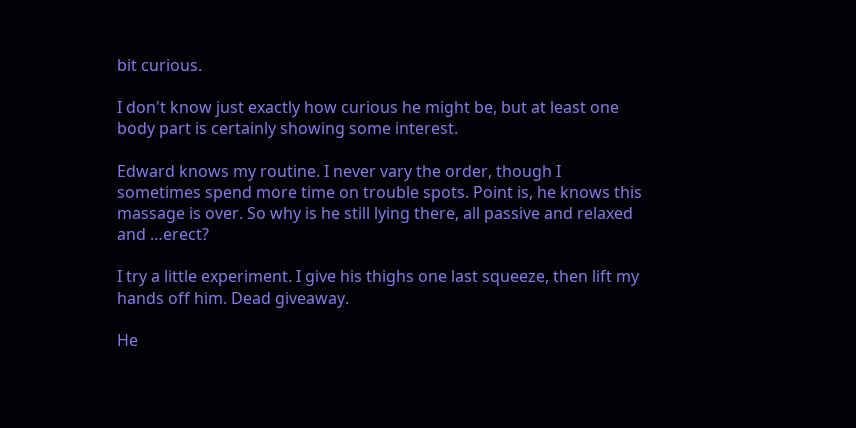bit curious.

I don't know just exactly how curious he might be, but at least one body part is certainly showing some interest.

Edward knows my routine. I never vary the order, though I sometimes spend more time on trouble spots. Point is, he knows this massage is over. So why is he still lying there, all passive and relaxed and …erect?

I try a little experiment. I give his thighs one last squeeze, then lift my hands off him. Dead giveaway.

He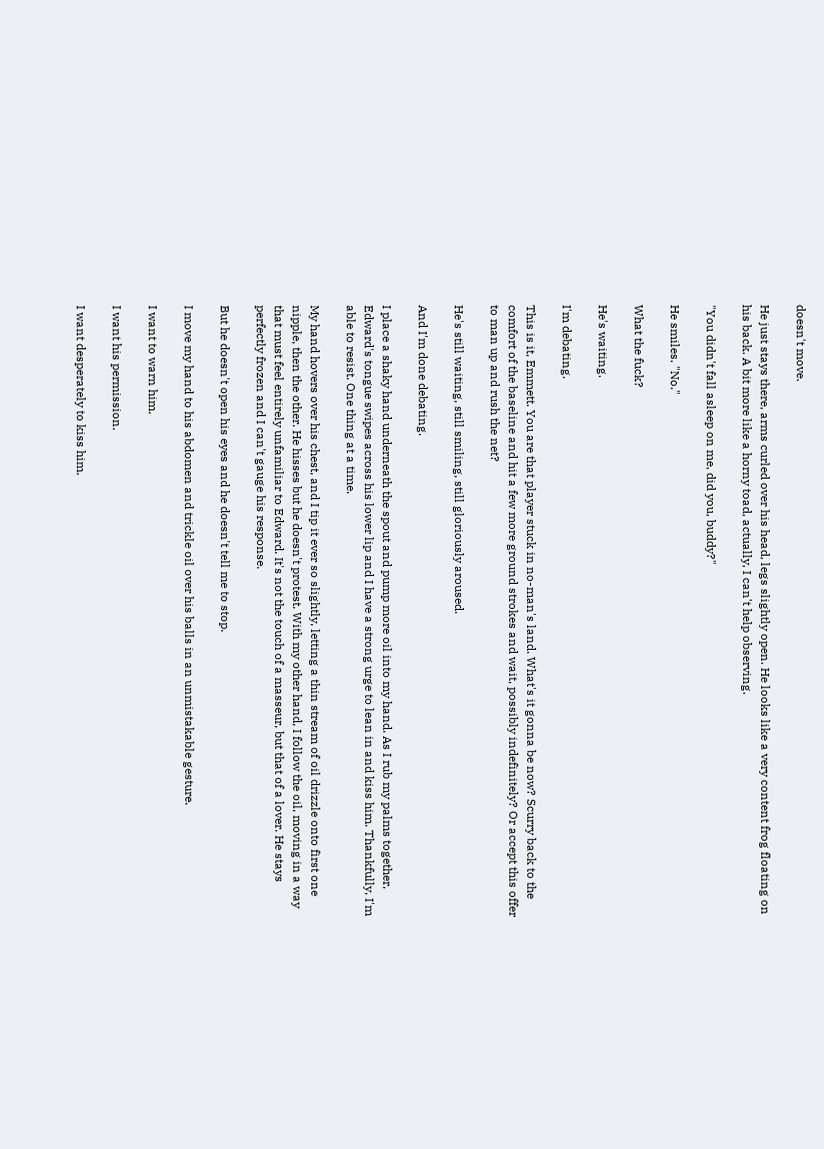doesn't move.

He just stays there, arms curled over his head, legs slightly open. He looks like a very content frog floating on his back. A bit more like a horny toad, actually, I can't help observing.

"You didn't fall asleep on me, did you, buddy?"

He smiles. "No."

What the fuck?

He's waiting.

I'm debating.

This is it, Emmett. You are that player stuck in no-man's land. What's it gonna be now? Scurry back to the comfort of the baseline and hit a few more ground strokes and wait, possibly indefinitely? Or accept this offer to man up and rush the net?

He's still waiting, still smiling, still gloriously aroused.

And I'm done debating.

I place a shaky hand underneath the spout and pump more oil into my hand. As I rub my palms together, Edward's tongue swipes across his lower lip and I have a strong urge to lean in and kiss him. Thankfully, I'm able to resist. One thing at a time.

My hand hovers over his chest, and I tip it ever so slightly, letting a thin stream of oil drizzle onto first one nipple, then the other. He hisses but he doesn't protest. With my other hand, I follow the oil, moving in a way that must feel entirely unfamiliar to Edward. It's not the touch of a masseur, but that of a lover. He stays perfectly frozen and I can't gauge his response.

But he doesn't open his eyes and he doesn't tell me to stop.

I move my hand to his abdomen and trickle oil over his balls in an unmistakable gesture.

I want to warn him.

I want his permission.

I want desperately to kiss him.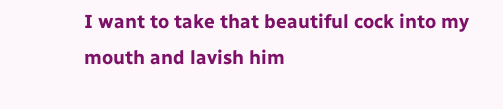I want to take that beautiful cock into my mouth and lavish him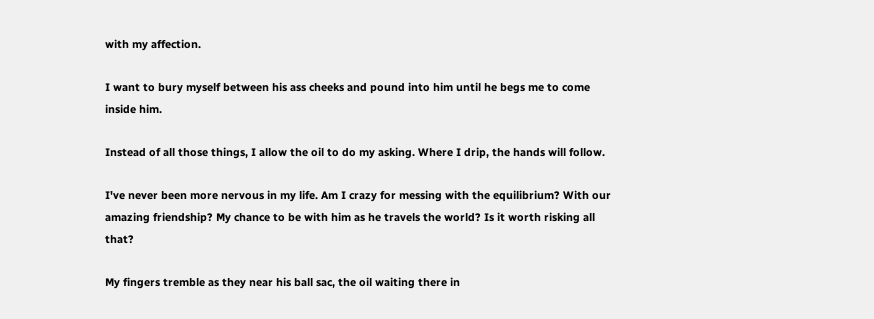with my affection.

I want to bury myself between his ass cheeks and pound into him until he begs me to come inside him.

Instead of all those things, I allow the oil to do my asking. Where I drip, the hands will follow.

I've never been more nervous in my life. Am I crazy for messing with the equilibrium? With our amazing friendship? My chance to be with him as he travels the world? Is it worth risking all that?

My fingers tremble as they near his ball sac, the oil waiting there in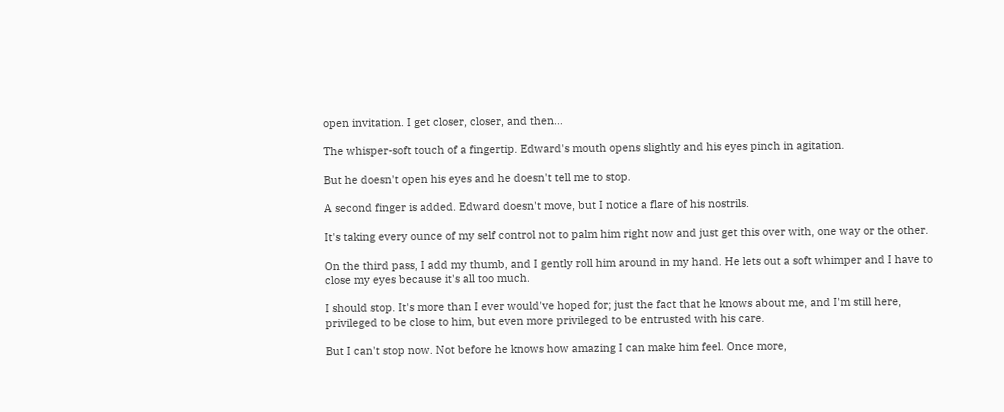open invitation. I get closer, closer, and then…

The whisper-soft touch of a fingertip. Edward's mouth opens slightly and his eyes pinch in agitation.

But he doesn't open his eyes and he doesn't tell me to stop.

A second finger is added. Edward doesn't move, but I notice a flare of his nostrils.

It's taking every ounce of my self control not to palm him right now and just get this over with, one way or the other.

On the third pass, I add my thumb, and I gently roll him around in my hand. He lets out a soft whimper and I have to close my eyes because it's all too much.

I should stop. It's more than I ever would've hoped for; just the fact that he knows about me, and I'm still here, privileged to be close to him, but even more privileged to be entrusted with his care.

But I can't stop now. Not before he knows how amazing I can make him feel. Once more,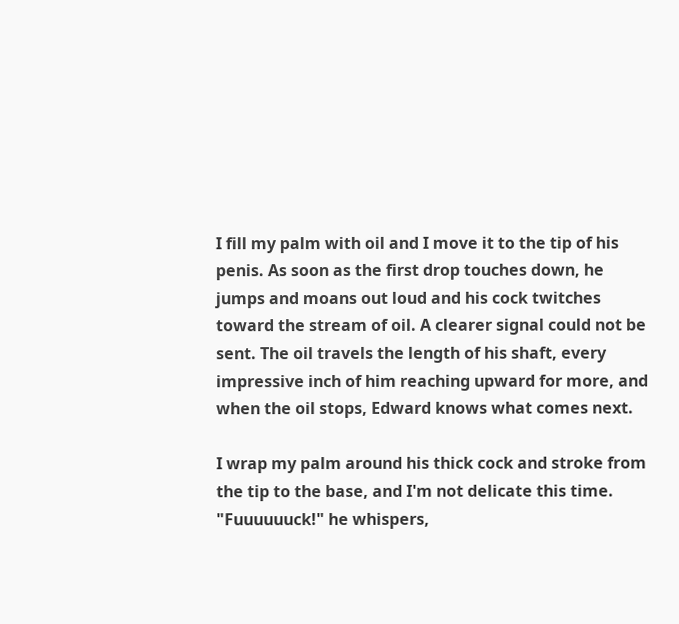I fill my palm with oil and I move it to the tip of his penis. As soon as the first drop touches down, he jumps and moans out loud and his cock twitches toward the stream of oil. A clearer signal could not be sent. The oil travels the length of his shaft, every impressive inch of him reaching upward for more, and when the oil stops, Edward knows what comes next.

I wrap my palm around his thick cock and stroke from the tip to the base, and I'm not delicate this time. "Fuuuuuuck!" he whispers,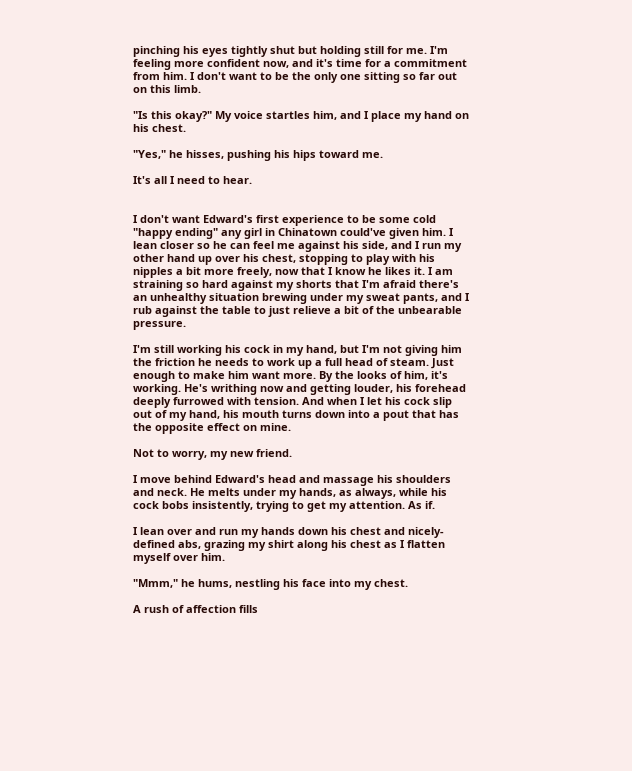pinching his eyes tightly shut but holding still for me. I'm feeling more confident now, and it's time for a commitment from him. I don't want to be the only one sitting so far out on this limb.

"Is this okay?" My voice startles him, and I place my hand on his chest.

"Yes," he hisses, pushing his hips toward me.

It's all I need to hear.


I don't want Edward's first experience to be some cold "happy ending" any girl in Chinatown could've given him. I lean closer so he can feel me against his side, and I run my other hand up over his chest, stopping to play with his nipples a bit more freely, now that I know he likes it. I am straining so hard against my shorts that I'm afraid there's an unhealthy situation brewing under my sweat pants, and I rub against the table to just relieve a bit of the unbearable pressure.

I'm still working his cock in my hand, but I'm not giving him the friction he needs to work up a full head of steam. Just enough to make him want more. By the looks of him, it's working. He's writhing now and getting louder, his forehead deeply furrowed with tension. And when I let his cock slip out of my hand, his mouth turns down into a pout that has the opposite effect on mine.

Not to worry, my new friend.

I move behind Edward's head and massage his shoulders and neck. He melts under my hands, as always, while his cock bobs insistently, trying to get my attention. As if.

I lean over and run my hands down his chest and nicely-defined abs, grazing my shirt along his chest as I flatten myself over him.

"Mmm," he hums, nestling his face into my chest.

A rush of affection fills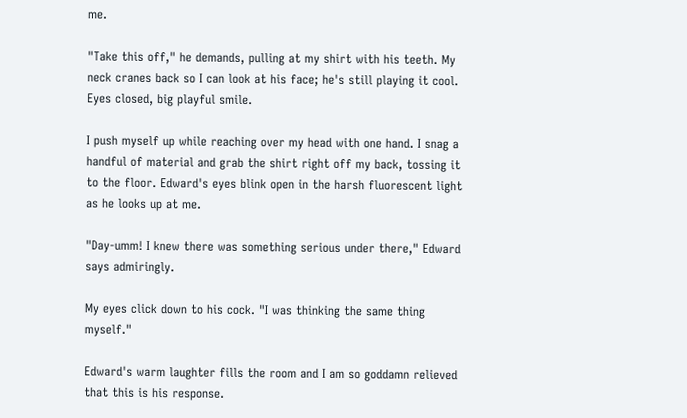me.

"Take this off," he demands, pulling at my shirt with his teeth. My neck cranes back so I can look at his face; he's still playing it cool. Eyes closed, big playful smile.

I push myself up while reaching over my head with one hand. I snag a handful of material and grab the shirt right off my back, tossing it to the floor. Edward's eyes blink open in the harsh fluorescent light as he looks up at me.

"Day-umm! I knew there was something serious under there," Edward says admiringly.

My eyes click down to his cock. "I was thinking the same thing myself."

Edward's warm laughter fills the room and I am so goddamn relieved that this is his response.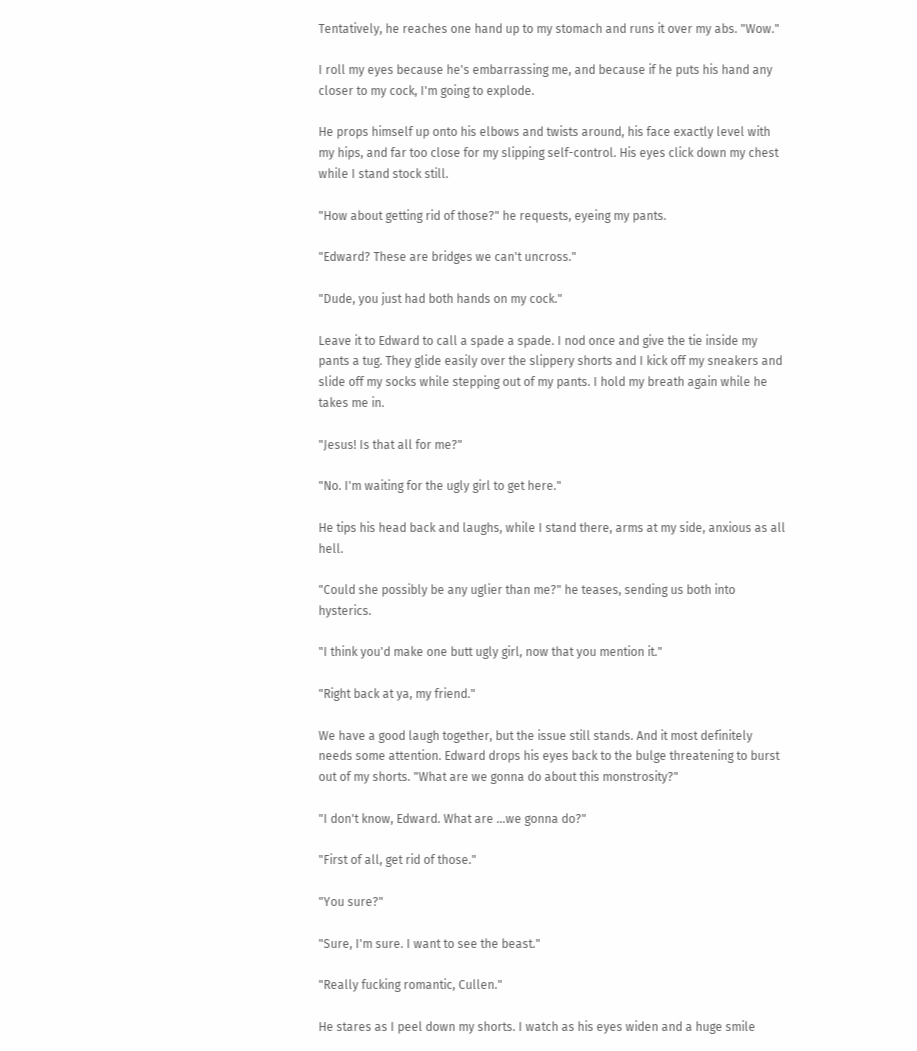Tentatively, he reaches one hand up to my stomach and runs it over my abs. "Wow."

I roll my eyes because he's embarrassing me, and because if he puts his hand any closer to my cock, I'm going to explode.

He props himself up onto his elbows and twists around, his face exactly level with my hips, and far too close for my slipping self-control. His eyes click down my chest while I stand stock still.

"How about getting rid of those?" he requests, eyeing my pants.

"Edward? These are bridges we can't uncross."

"Dude, you just had both hands on my cock."

Leave it to Edward to call a spade a spade. I nod once and give the tie inside my pants a tug. They glide easily over the slippery shorts and I kick off my sneakers and slide off my socks while stepping out of my pants. I hold my breath again while he takes me in.

"Jesus! Is that all for me?"

"No. I'm waiting for the ugly girl to get here."

He tips his head back and laughs, while I stand there, arms at my side, anxious as all hell.

"Could she possibly be any uglier than me?" he teases, sending us both into hysterics.

"I think you'd make one butt ugly girl, now that you mention it."

"Right back at ya, my friend."

We have a good laugh together, but the issue still stands. And it most definitely needs some attention. Edward drops his eyes back to the bulge threatening to burst out of my shorts. "What are we gonna do about this monstrosity?"

"I don't know, Edward. What are …we gonna do?"

"First of all, get rid of those."

"You sure?"

"Sure, I'm sure. I want to see the beast."

"Really fucking romantic, Cullen."

He stares as I peel down my shorts. I watch as his eyes widen and a huge smile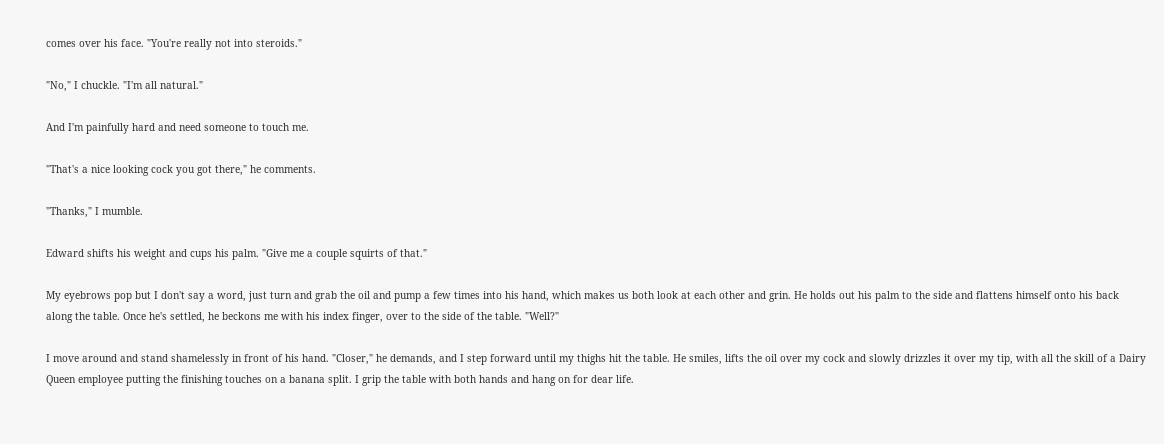comes over his face. "You're really not into steroids."

"No," I chuckle. "I'm all natural."

And I'm painfully hard and need someone to touch me.

"That's a nice looking cock you got there," he comments.

"Thanks," I mumble.

Edward shifts his weight and cups his palm. "Give me a couple squirts of that."

My eyebrows pop but I don't say a word, just turn and grab the oil and pump a few times into his hand, which makes us both look at each other and grin. He holds out his palm to the side and flattens himself onto his back along the table. Once he's settled, he beckons me with his index finger, over to the side of the table. "Well?"

I move around and stand shamelessly in front of his hand. "Closer," he demands, and I step forward until my thighs hit the table. He smiles, lifts the oil over my cock and slowly drizzles it over my tip, with all the skill of a Dairy Queen employee putting the finishing touches on a banana split. I grip the table with both hands and hang on for dear life.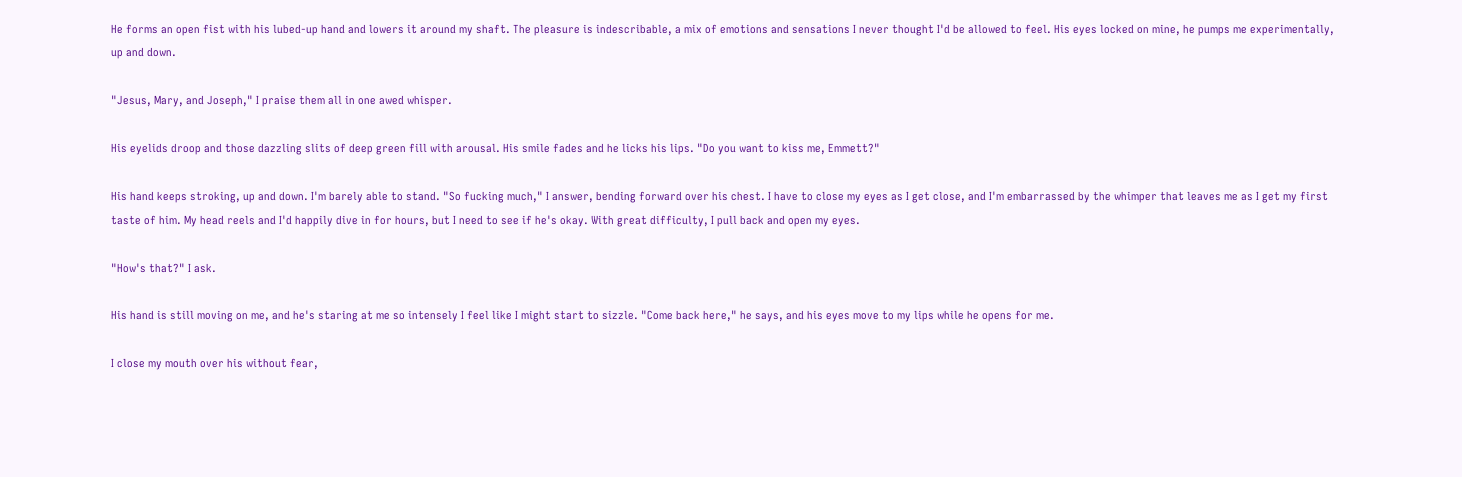He forms an open fist with his lubed-up hand and lowers it around my shaft. The pleasure is indescribable, a mix of emotions and sensations I never thought I'd be allowed to feel. His eyes locked on mine, he pumps me experimentally, up and down.

"Jesus, Mary, and Joseph," I praise them all in one awed whisper.

His eyelids droop and those dazzling slits of deep green fill with arousal. His smile fades and he licks his lips. "Do you want to kiss me, Emmett?"

His hand keeps stroking, up and down. I'm barely able to stand. "So fucking much," I answer, bending forward over his chest. I have to close my eyes as I get close, and I'm embarrassed by the whimper that leaves me as I get my first taste of him. My head reels and I'd happily dive in for hours, but I need to see if he's okay. With great difficulty, I pull back and open my eyes.

"How's that?" I ask.

His hand is still moving on me, and he's staring at me so intensely I feel like I might start to sizzle. "Come back here," he says, and his eyes move to my lips while he opens for me.

I close my mouth over his without fear,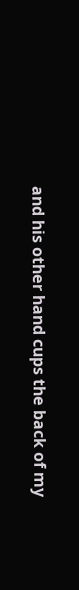and his other hand cups the back of my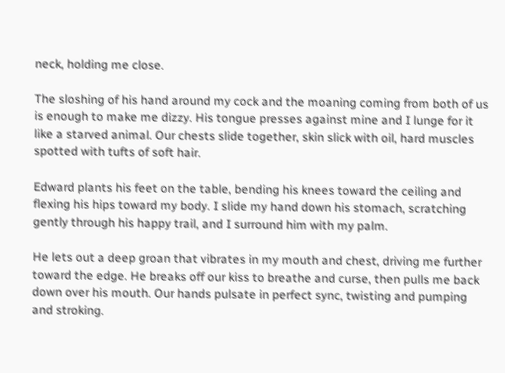neck, holding me close.

The sloshing of his hand around my cock and the moaning coming from both of us is enough to make me dizzy. His tongue presses against mine and I lunge for it like a starved animal. Our chests slide together, skin slick with oil, hard muscles spotted with tufts of soft hair.

Edward plants his feet on the table, bending his knees toward the ceiling and flexing his hips toward my body. I slide my hand down his stomach, scratching gently through his happy trail, and I surround him with my palm.

He lets out a deep groan that vibrates in my mouth and chest, driving me further toward the edge. He breaks off our kiss to breathe and curse, then pulls me back down over his mouth. Our hands pulsate in perfect sync, twisting and pumping and stroking.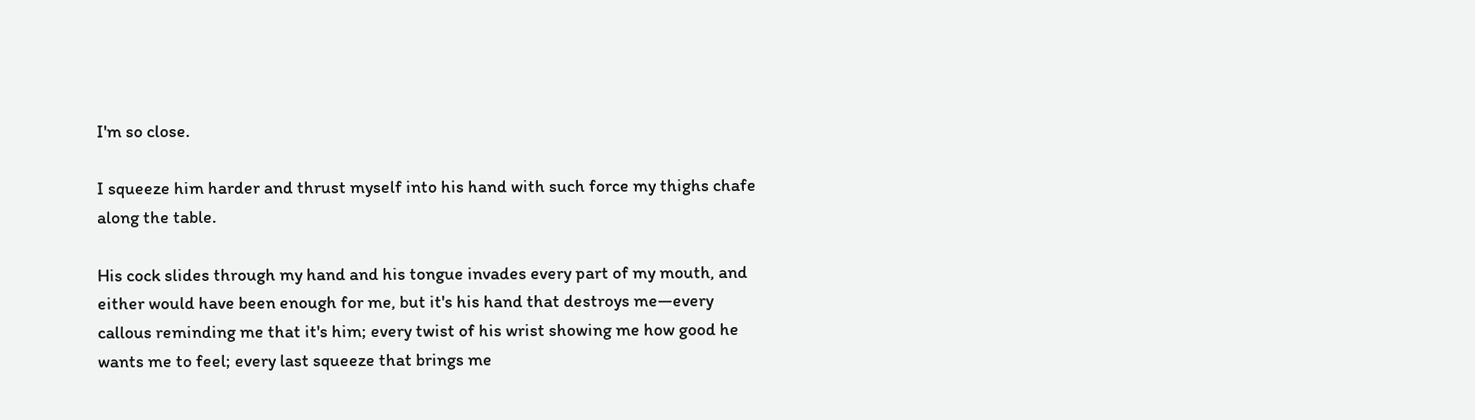I'm so close.

I squeeze him harder and thrust myself into his hand with such force my thighs chafe along the table.

His cock slides through my hand and his tongue invades every part of my mouth, and either would have been enough for me, but it's his hand that destroys me—every callous reminding me that it's him; every twist of his wrist showing me how good he wants me to feel; every last squeeze that brings me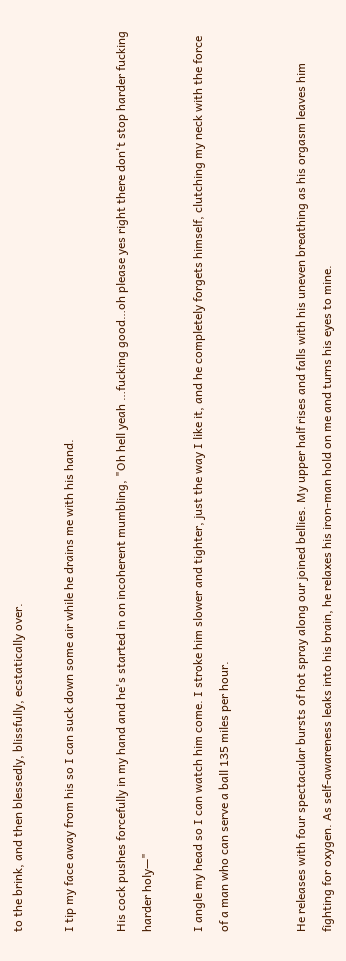to the brink, and then blessedly, blissfully, ecstatically over.

I tip my face away from his so I can suck down some air while he drains me with his hand.

His cock pushes forcefully in my hand and he's started in on incoherent mumbling, "Oh hell yeah …fucking good…oh please yes right there don't stop harder fucking harder holy—"

I angle my head so I can watch him come. I stroke him slower and tighter, just the way I like it, and he completely forgets himself, clutching my neck with the force of a man who can serve a ball 135 miles per hour.


He releases with four spectacular bursts of hot spray along our joined bellies. My upper half rises and falls with his uneven breathing as his orgasm leaves him fighting for oxygen. As self-awareness leaks into his brain, he relaxes his iron-man hold on me and turns his eyes to mine.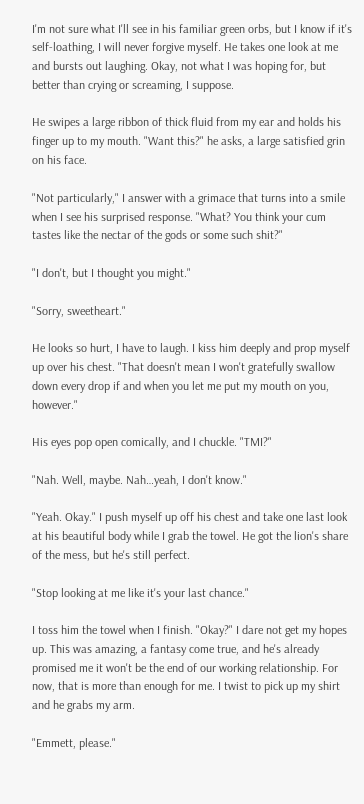I'm not sure what I'll see in his familiar green orbs, but I know if it's self-loathing, I will never forgive myself. He takes one look at me and bursts out laughing. Okay, not what I was hoping for, but better than crying or screaming, I suppose.

He swipes a large ribbon of thick fluid from my ear and holds his finger up to my mouth. "Want this?" he asks, a large satisfied grin on his face.

"Not particularly," I answer with a grimace that turns into a smile when I see his surprised response. "What? You think your cum tastes like the nectar of the gods or some such shit?"

"I don't, but I thought you might."

"Sorry, sweetheart."

He looks so hurt, I have to laugh. I kiss him deeply and prop myself up over his chest. "That doesn't mean I won't gratefully swallow down every drop if and when you let me put my mouth on you, however."

His eyes pop open comically, and I chuckle. "TMI?"

"Nah. Well, maybe. Nah…yeah, I don't know."

"Yeah. Okay." I push myself up off his chest and take one last look at his beautiful body while I grab the towel. He got the lion's share of the mess, but he's still perfect.

"Stop looking at me like it's your last chance."

I toss him the towel when I finish. "Okay?" I dare not get my hopes up. This was amazing, a fantasy come true, and he's already promised me it won't be the end of our working relationship. For now, that is more than enough for me. I twist to pick up my shirt and he grabs my arm.

"Emmett, please."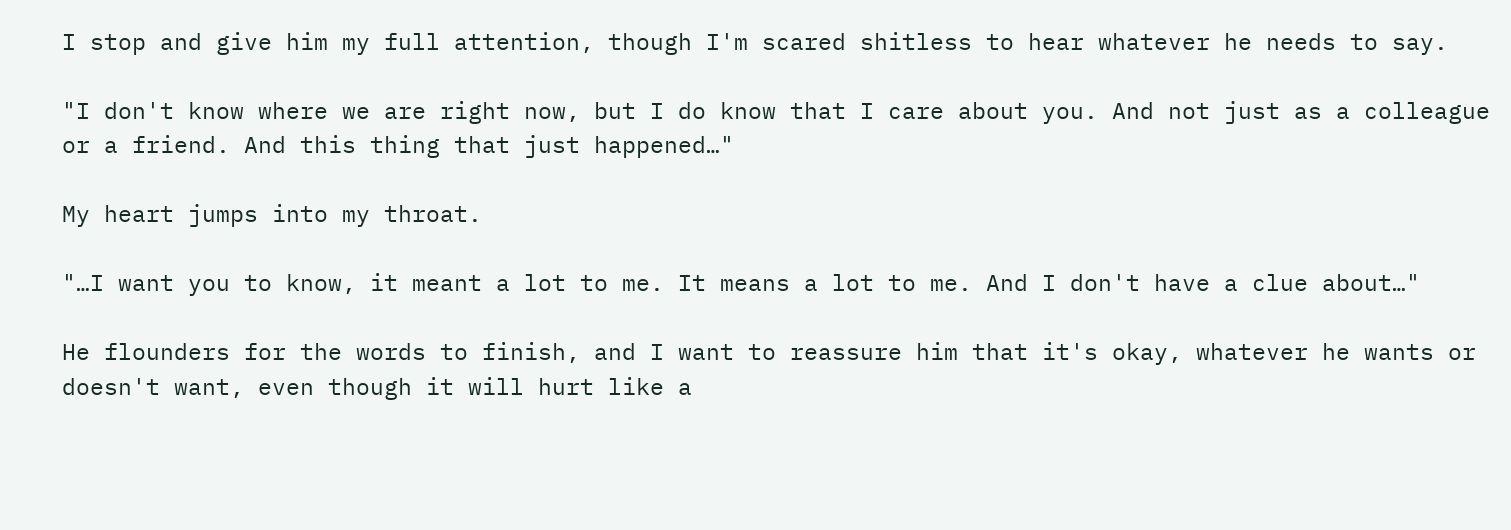I stop and give him my full attention, though I'm scared shitless to hear whatever he needs to say.

"I don't know where we are right now, but I do know that I care about you. And not just as a colleague or a friend. And this thing that just happened…"

My heart jumps into my throat.

"…I want you to know, it meant a lot to me. It means a lot to me. And I don't have a clue about…"

He flounders for the words to finish, and I want to reassure him that it's okay, whatever he wants or doesn't want, even though it will hurt like a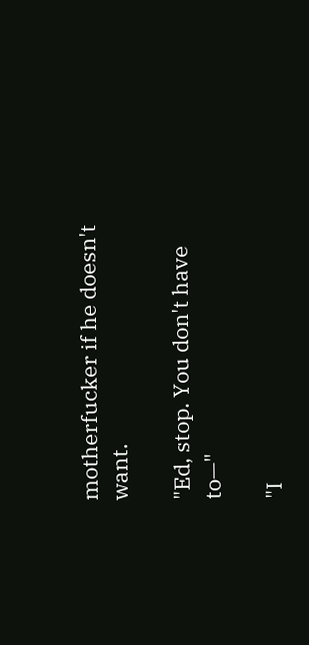motherfucker if he doesn't want.

"Ed, stop. You don't have to—"

"I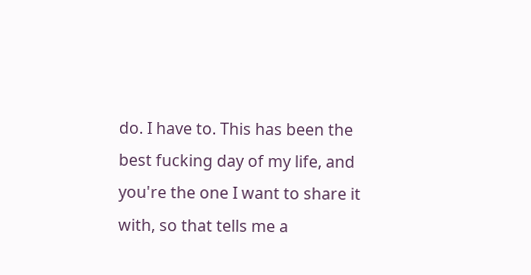do. I have to. This has been the best fucking day of my life, and you're the one I want to share it with, so that tells me a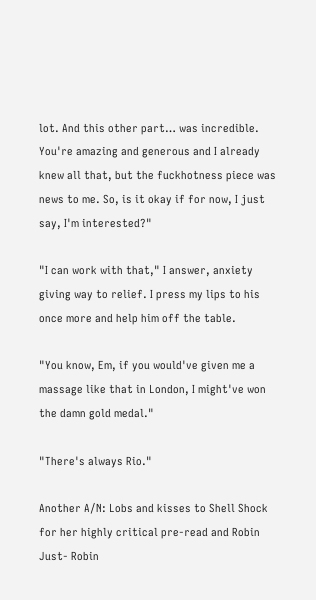lot. And this other part… was incredible. You're amazing and generous and I already knew all that, but the fuckhotness piece was news to me. So, is it okay if for now, I just say, I'm interested?"

"I can work with that," I answer, anxiety giving way to relief. I press my lips to his once more and help him off the table.

"You know, Em, if you would've given me a massage like that in London, I might've won the damn gold medal."

"There's always Rio."

Another A/N: Lobs and kisses to Shell Shock for her highly critical pre-read and Robin Just- Robin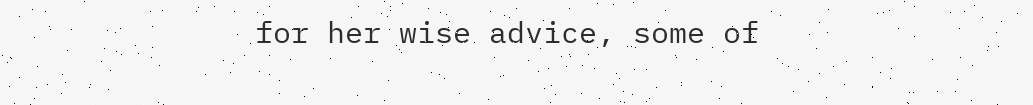for her wise advice, some of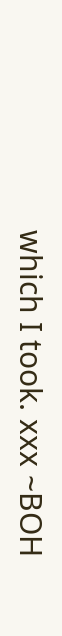which I took. xxx ~BOH